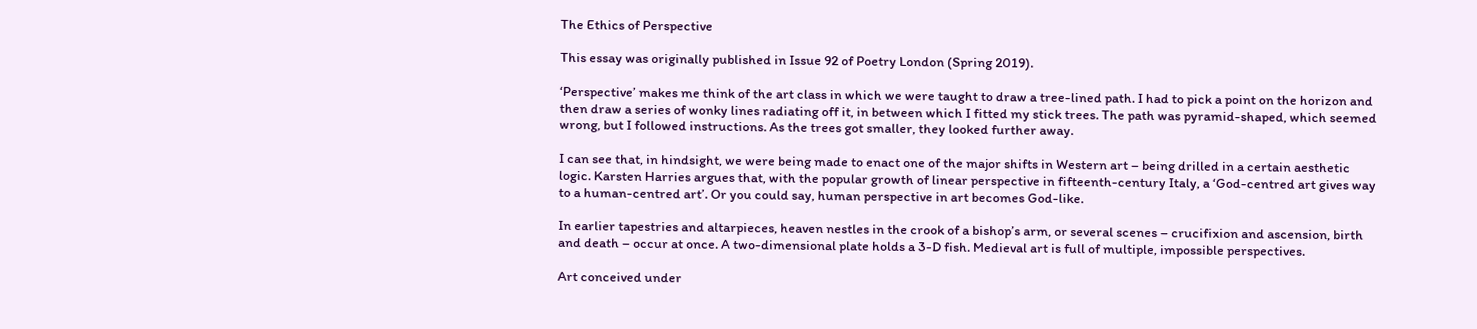The Ethics of Perspective

This essay was originally published in Issue 92 of Poetry London (Spring 2019).

‘Perspective’ makes me think of the art class in which we were taught to draw a tree-lined path. I had to pick a point on the horizon and then draw a series of wonky lines radiating off it, in between which I fitted my stick trees. The path was pyramid-shaped, which seemed wrong, but I followed instructions. As the trees got smaller, they looked further away.

I can see that, in hindsight, we were being made to enact one of the major shifts in Western art – being drilled in a certain aesthetic logic. Karsten Harries argues that, with the popular growth of linear perspective in fifteenth-century Italy, a ‘God-centred art gives way to a human-centred art’. Or you could say, human perspective in art becomes God-like.

In earlier tapestries and altarpieces, heaven nestles in the crook of a bishop’s arm, or several scenes – crucifixion and ascension, birth and death – occur at once. A two-dimensional plate holds a 3-D fish. Medieval art is full of multiple, impossible perspectives.

Art conceived under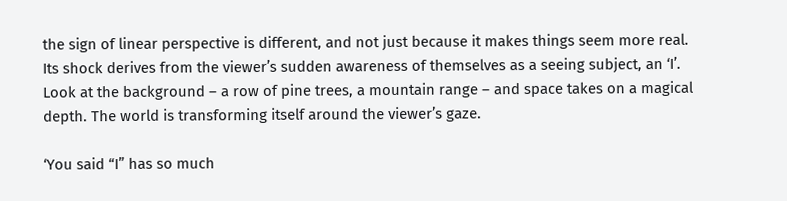the sign of linear perspective is different, and not just because it makes things seem more real. Its shock derives from the viewer’s sudden awareness of themselves as a seeing subject, an ‘I’. Look at the background – a row of pine trees, a mountain range – and space takes on a magical depth. The world is transforming itself around the viewer’s gaze.

‘You said “I” has so much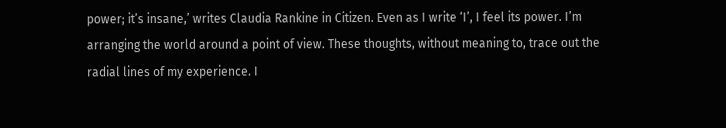power; it’s insane,’ writes Claudia Rankine in Citizen. Even as I write ‘I’, I feel its power. I’m arranging the world around a point of view. These thoughts, without meaning to, trace out the radial lines of my experience. I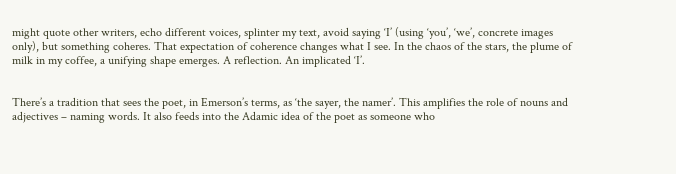might quote other writers, echo different voices, splinter my text, avoid saying ‘I’ (using ‘you’, ‘we’, concrete images only), but something coheres. That expectation of coherence changes what I see. In the chaos of the stars, the plume of milk in my coffee, a unifying shape emerges. A reflection. An implicated ‘I’.


There’s a tradition that sees the poet, in Emerson’s terms, as ‘the sayer, the namer’. This amplifies the role of nouns and adjectives – naming words. It also feeds into the Adamic idea of the poet as someone who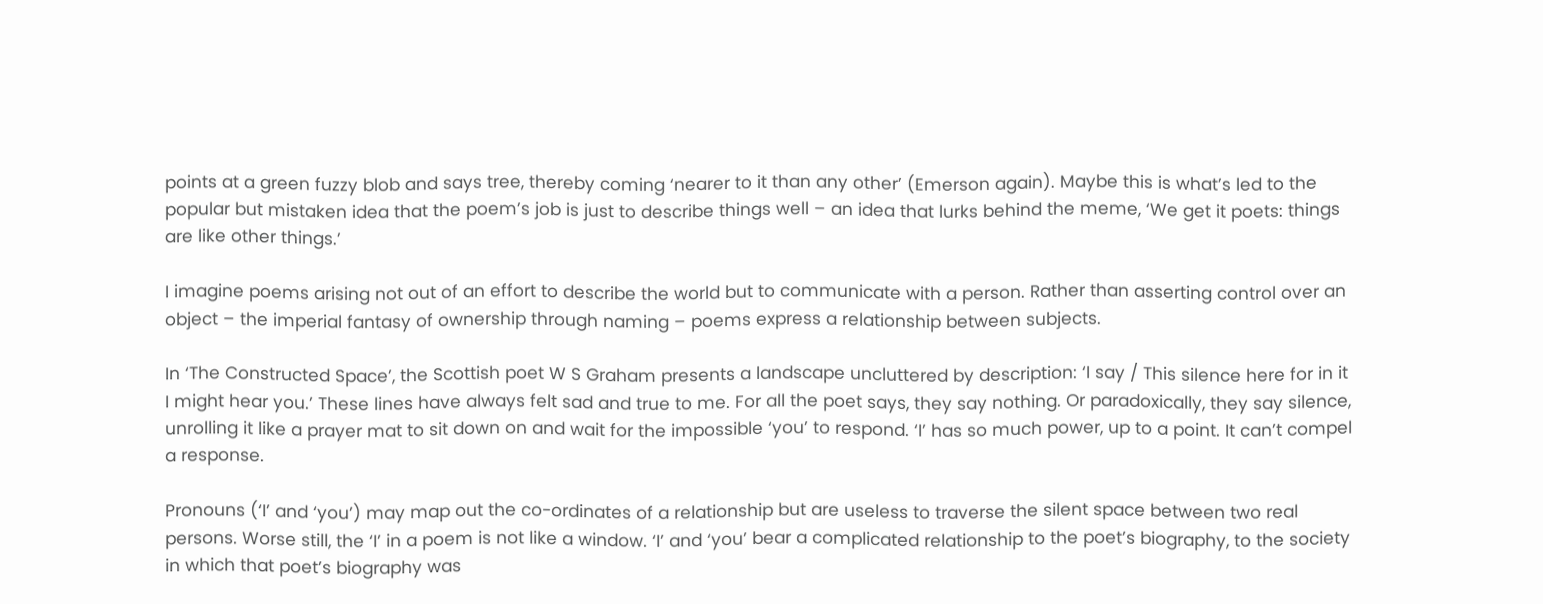points at a green fuzzy blob and says tree, thereby coming ‘nearer to it than any other’ (Emerson again). Maybe this is what’s led to the popular but mistaken idea that the poem’s job is just to describe things well – an idea that lurks behind the meme, ‘We get it poets: things are like other things.’

I imagine poems arising not out of an effort to describe the world but to communicate with a person. Rather than asserting control over an object – the imperial fantasy of ownership through naming – poems express a relationship between subjects.

In ‘The Constructed Space’, the Scottish poet W S Graham presents a landscape uncluttered by description: ‘I say / This silence here for in it I might hear you.’ These lines have always felt sad and true to me. For all the poet says, they say nothing. Or paradoxically, they say silence, unrolling it like a prayer mat to sit down on and wait for the impossible ‘you’ to respond. ‘I’ has so much power, up to a point. It can’t compel a response.

Pronouns (‘I’ and ‘you’) may map out the co-ordinates of a relationship but are useless to traverse the silent space between two real persons. Worse still, the ‘I’ in a poem is not like a window. ‘I’ and ‘you’ bear a complicated relationship to the poet’s biography, to the society in which that poet’s biography was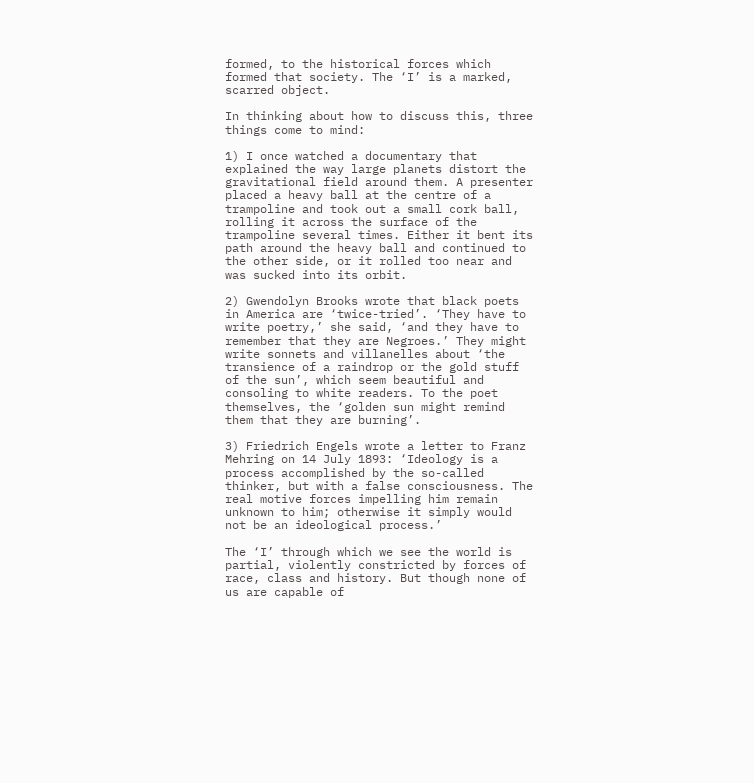formed, to the historical forces which formed that society. The ‘I’ is a marked, scarred object.

In thinking about how to discuss this, three things come to mind:

1) I once watched a documentary that explained the way large planets distort the gravitational field around them. A presenter placed a heavy ball at the centre of a trampoline and took out a small cork ball, rolling it across the surface of the trampoline several times. Either it bent its path around the heavy ball and continued to the other side, or it rolled too near and was sucked into its orbit.

2) Gwendolyn Brooks wrote that black poets in America are ‘twice-tried’. ‘They have to write poetry,’ she said, ‘and they have to remember that they are Negroes.’ They might write sonnets and villanelles about ‘the transience of a raindrop or the gold stuff of the sun’, which seem beautiful and consoling to white readers. To the poet themselves, the ‘golden sun might remind them that they are burning’.

3) Friedrich Engels wrote a letter to Franz Mehring on 14 July 1893: ‘Ideology is a process accomplished by the so-called thinker, but with a false consciousness. The real motive forces impelling him remain unknown to him; otherwise it simply would not be an ideological process.’

The ‘I’ through which we see the world is partial, violently constricted by forces of race, class and history. But though none of us are capable of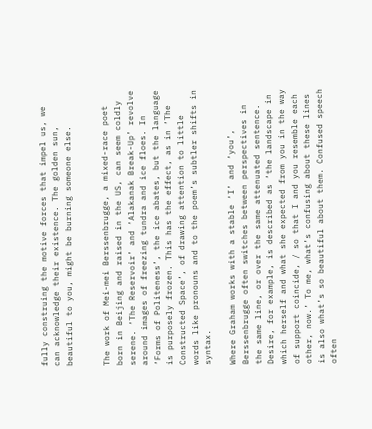fully construing the motive forces that impel us, we can acknowledge their existence. The golden sun, beautiful to you, might be burning someone else.


The work of Mei-mei Berssenbrugge, a mixed-race poet born in Beijing and raised in the US, can seem coldly serene. ‘The Reservoir’ and ‘Alakanak Break-Up’ revolve around images of freezing tundra and ice floes. In ‘Forms of Politeness’, the ice abates, but the language is purposely frozen. This has the effect, as in ‘The Constructed Space’, of drawing attention to little words like pronouns and to the poem’s subtler shifts in syntax.

Where Graham works with a stable ‘I’ and ‘you’, Berssenbrugge often switches between perspectives in the same line, or over the same attenuated sentence. Desire, for example, is described as ‘the landscape in which herself and what she expected from you in the way of support coincide, / so that I and you resemble each other, now.’ To me, what’s confusing about these lines is also what’s so beautiful about them. Confused speech often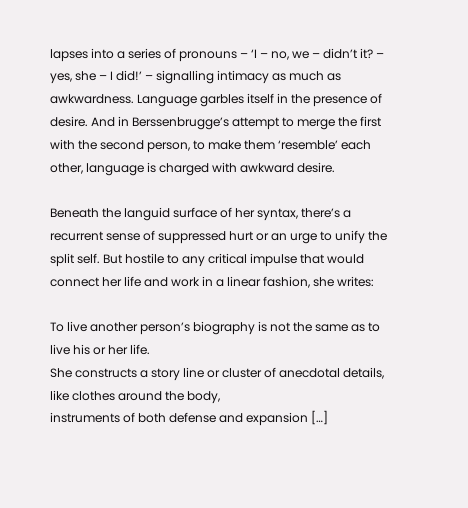lapses into a series of pronouns – ‘I – no, we – didn’t it? – yes, she – I did!’ – signalling intimacy as much as awkwardness. Language garbles itself in the presence of desire. And in Berssenbrugge’s attempt to merge the first with the second person, to make them ‘resemble’ each other, language is charged with awkward desire.

Beneath the languid surface of her syntax, there’s a recurrent sense of suppressed hurt or an urge to unify the split self. But hostile to any critical impulse that would connect her life and work in a linear fashion, she writes:

To live another person’s biography is not the same as to live his or her life.
She constructs a story line or cluster of anecdotal details, like clothes around the body,
instruments of both defense and expansion […]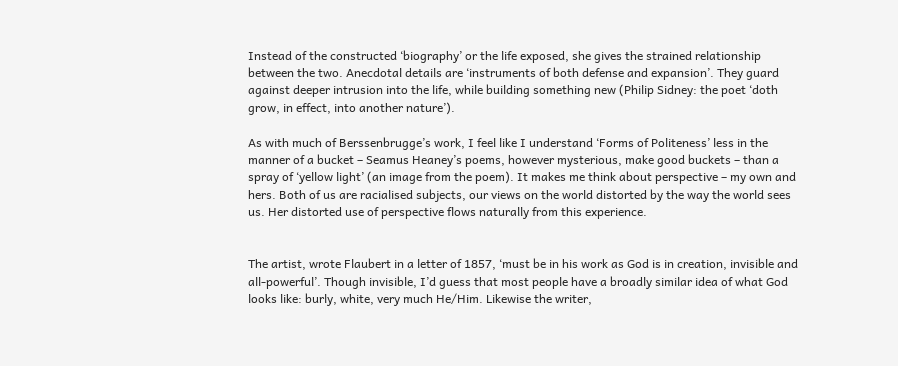Instead of the constructed ‘biography’ or the life exposed, she gives the strained relationship between the two. Anecdotal details are ‘instruments of both defense and expansion’. They guard against deeper intrusion into the life, while building something new (Philip Sidney: the poet ‘doth grow, in effect, into another nature’).

As with much of Berssenbrugge’s work, I feel like I understand ‘Forms of Politeness’ less in the manner of a bucket – Seamus Heaney’s poems, however mysterious, make good buckets – than a spray of ‘yellow light’ (an image from the poem). It makes me think about perspective – my own and hers. Both of us are racialised subjects, our views on the world distorted by the way the world sees us. Her distorted use of perspective flows naturally from this experience.


The artist, wrote Flaubert in a letter of 1857, ‘must be in his work as God is in creation, invisible and all-powerful’. Though invisible, I’d guess that most people have a broadly similar idea of what God looks like: burly, white, very much He/Him. Likewise the writer,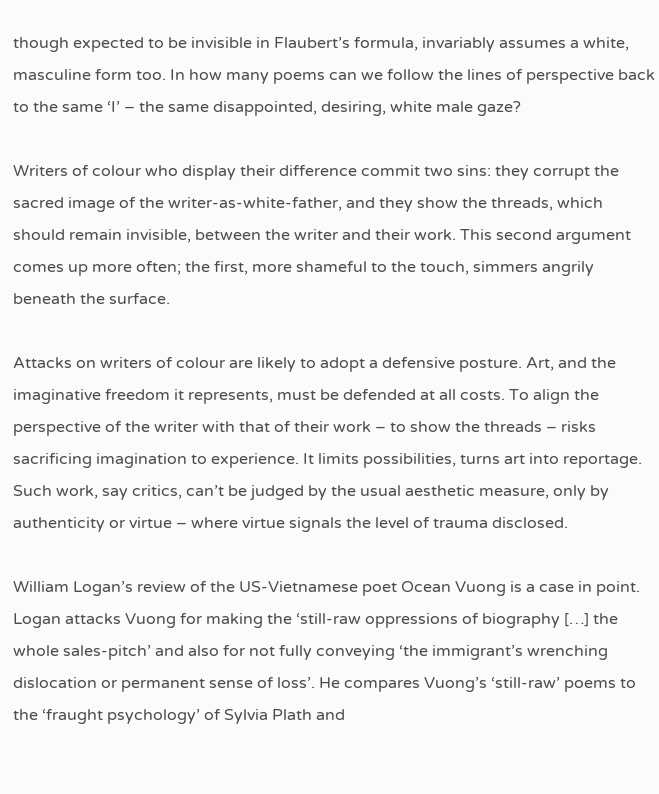though expected to be invisible in Flaubert’s formula, invariably assumes a white, masculine form too. In how many poems can we follow the lines of perspective back to the same ‘I’ – the same disappointed, desiring, white male gaze?

Writers of colour who display their difference commit two sins: they corrupt the sacred image of the writer-as-white-father, and they show the threads, which should remain invisible, between the writer and their work. This second argument comes up more often; the first, more shameful to the touch, simmers angrily beneath the surface.

Attacks on writers of colour are likely to adopt a defensive posture. Art, and the imaginative freedom it represents, must be defended at all costs. To align the perspective of the writer with that of their work – to show the threads – risks sacrificing imagination to experience. It limits possibilities, turns art into reportage. Such work, say critics, can’t be judged by the usual aesthetic measure, only by authenticity or virtue – where virtue signals the level of trauma disclosed.

William Logan’s review of the US-Vietnamese poet Ocean Vuong is a case in point. Logan attacks Vuong for making the ‘still-raw oppressions of biography […] the whole sales-pitch’ and also for not fully conveying ‘the immigrant’s wrenching dislocation or permanent sense of loss’. He compares Vuong’s ‘still-raw’ poems to the ‘fraught psychology’ of Sylvia Plath and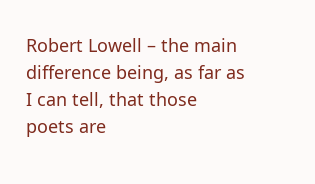Robert Lowell – the main difference being, as far as I can tell, that those poets are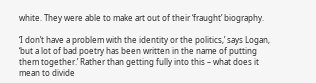white. They were able to make art out of their ‘fraught’ biography.

‘I don’t have a problem with the identity or the politics,’ says Logan, ‘but a lot of bad poetry has been written in the name of putting them together.’ Rather than getting fully into this – what does it mean to divide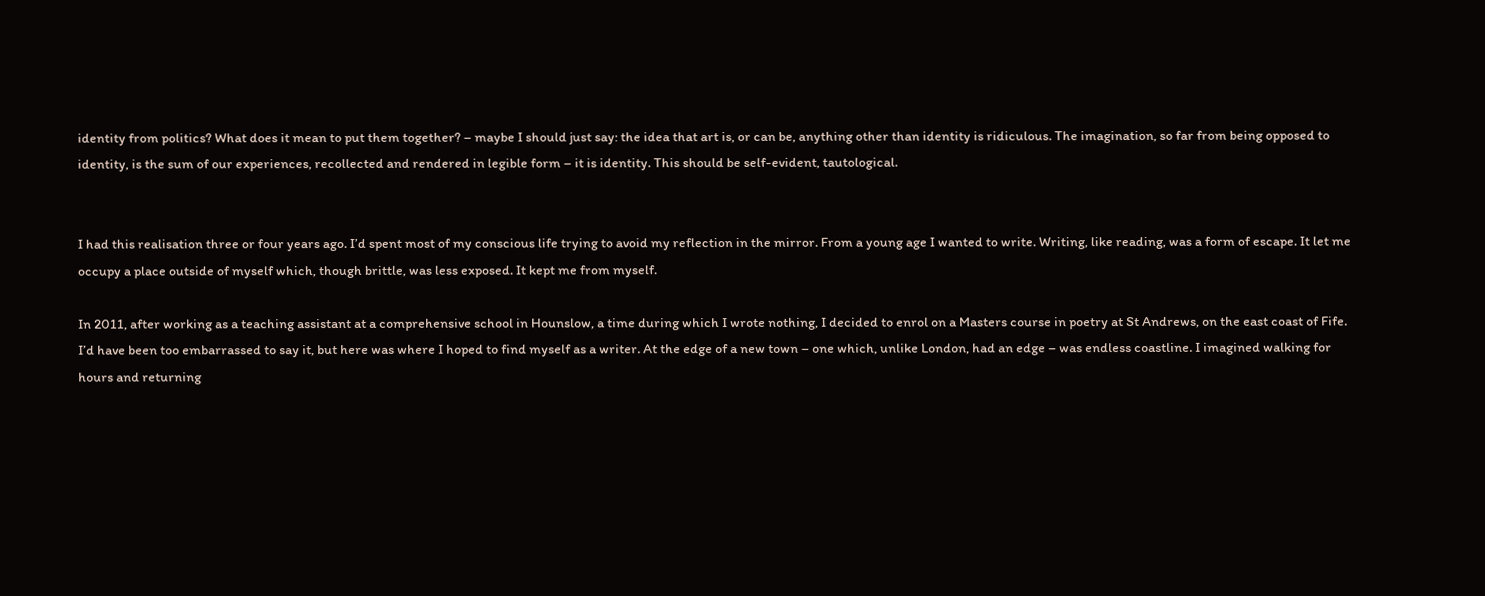identity from politics? What does it mean to put them together? – maybe I should just say: the idea that art is, or can be, anything other than identity is ridiculous. The imagination, so far from being opposed to identity, is the sum of our experiences, recollected and rendered in legible form – it is identity. This should be self-evident, tautological.


I had this realisation three or four years ago. I’d spent most of my conscious life trying to avoid my reflection in the mirror. From a young age I wanted to write. Writing, like reading, was a form of escape. It let me occupy a place outside of myself which, though brittle, was less exposed. It kept me from myself.

In 2011, after working as a teaching assistant at a comprehensive school in Hounslow, a time during which I wrote nothing, I decided to enrol on a Masters course in poetry at St Andrews, on the east coast of Fife. I’d have been too embarrassed to say it, but here was where I hoped to find myself as a writer. At the edge of a new town – one which, unlike London, had an edge – was endless coastline. I imagined walking for hours and returning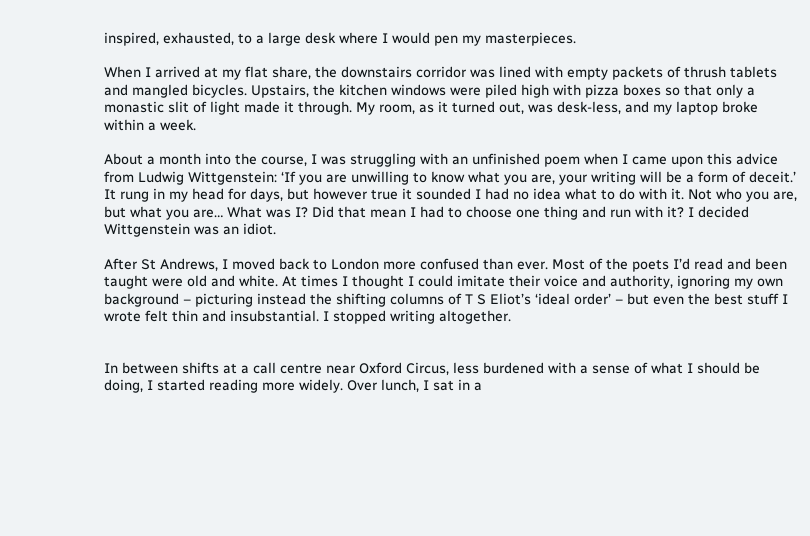inspired, exhausted, to a large desk where I would pen my masterpieces.

When I arrived at my flat share, the downstairs corridor was lined with empty packets of thrush tablets and mangled bicycles. Upstairs, the kitchen windows were piled high with pizza boxes so that only a monastic slit of light made it through. My room, as it turned out, was desk-less, and my laptop broke within a week.

About a month into the course, I was struggling with an unfinished poem when I came upon this advice from Ludwig Wittgenstein: ‘If you are unwilling to know what you are, your writing will be a form of deceit.’ It rung in my head for days, but however true it sounded I had no idea what to do with it. Not who you are, but what you are… What was I? Did that mean I had to choose one thing and run with it? I decided Wittgenstein was an idiot.

After St Andrews, I moved back to London more confused than ever. Most of the poets I’d read and been taught were old and white. At times I thought I could imitate their voice and authority, ignoring my own background – picturing instead the shifting columns of T S Eliot’s ‘ideal order’ – but even the best stuff I wrote felt thin and insubstantial. I stopped writing altogether.


In between shifts at a call centre near Oxford Circus, less burdened with a sense of what I should be doing, I started reading more widely. Over lunch, I sat in a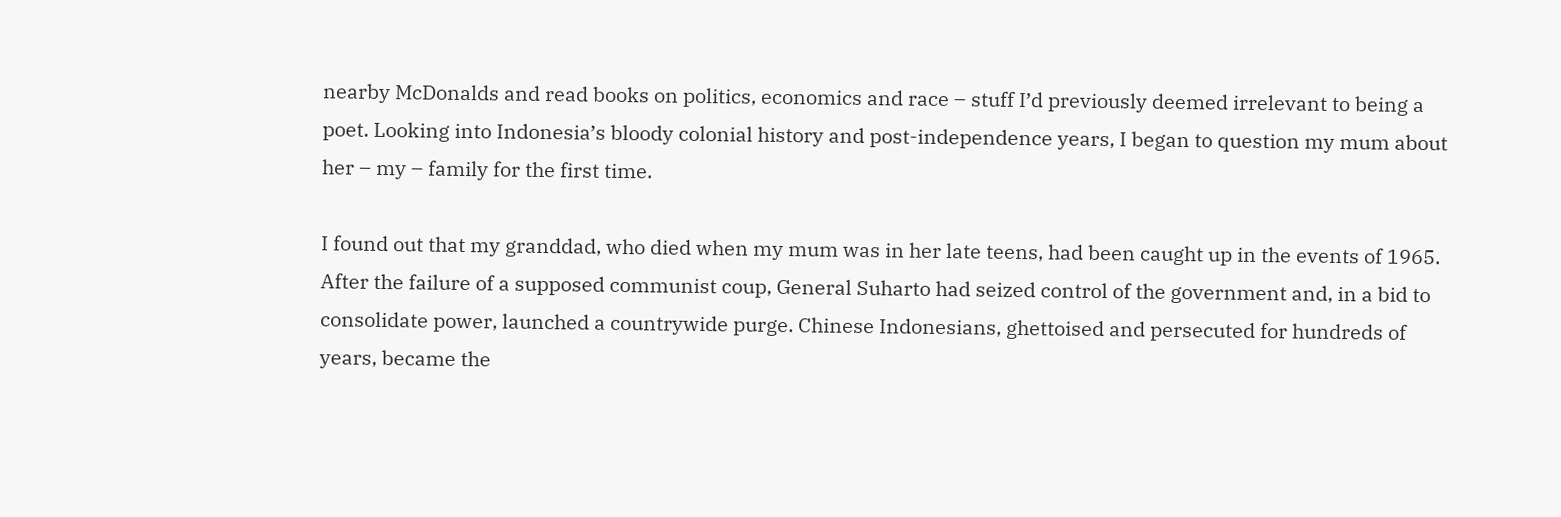nearby McDonalds and read books on politics, economics and race – stuff I’d previously deemed irrelevant to being a poet. Looking into Indonesia’s bloody colonial history and post-independence years, I began to question my mum about her – my – family for the first time.

I found out that my granddad, who died when my mum was in her late teens, had been caught up in the events of 1965. After the failure of a supposed communist coup, General Suharto had seized control of the government and, in a bid to consolidate power, launched a countrywide purge. Chinese Indonesians, ghettoised and persecuted for hundreds of years, became the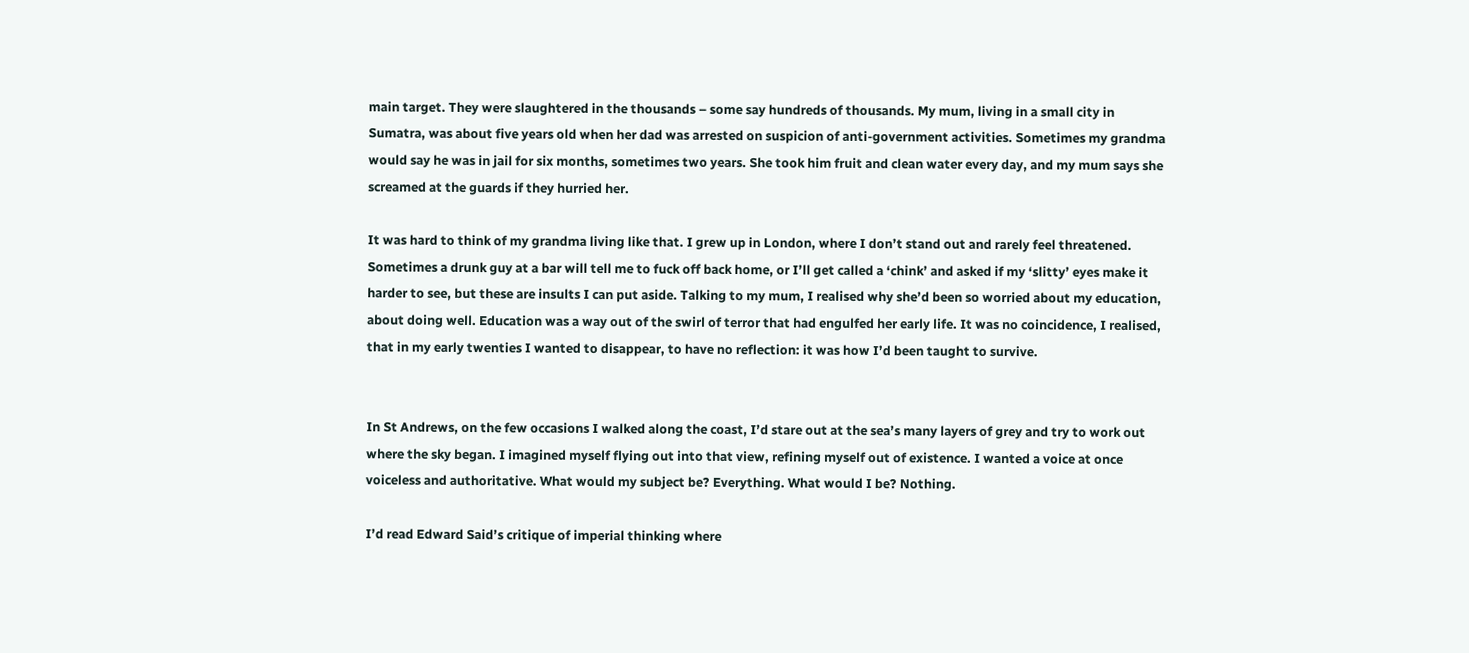main target. They were slaughtered in the thousands – some say hundreds of thousands. My mum, living in a small city in Sumatra, was about five years old when her dad was arrested on suspicion of anti-government activities. Sometimes my grandma would say he was in jail for six months, sometimes two years. She took him fruit and clean water every day, and my mum says she screamed at the guards if they hurried her.

It was hard to think of my grandma living like that. I grew up in London, where I don’t stand out and rarely feel threatened. Sometimes a drunk guy at a bar will tell me to fuck off back home, or I’ll get called a ‘chink’ and asked if my ‘slitty’ eyes make it harder to see, but these are insults I can put aside. Talking to my mum, I realised why she’d been so worried about my education, about doing well. Education was a way out of the swirl of terror that had engulfed her early life. It was no coincidence, I realised, that in my early twenties I wanted to disappear, to have no reflection: it was how I’d been taught to survive.


In St Andrews, on the few occasions I walked along the coast, I’d stare out at the sea’s many layers of grey and try to work out where the sky began. I imagined myself flying out into that view, refining myself out of existence. I wanted a voice at once voiceless and authoritative. What would my subject be? Everything. What would I be? Nothing.

I’d read Edward Said’s critique of imperial thinking where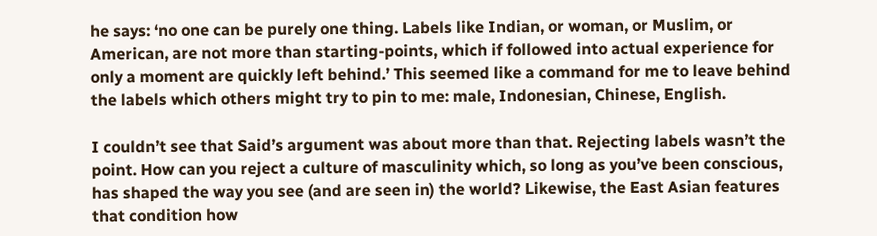he says: ‘no one can be purely one thing. Labels like Indian, or woman, or Muslim, or American, are not more than starting-points, which if followed into actual experience for only a moment are quickly left behind.’ This seemed like a command for me to leave behind the labels which others might try to pin to me: male, Indonesian, Chinese, English.

I couldn’t see that Said’s argument was about more than that. Rejecting labels wasn’t the point. How can you reject a culture of masculinity which, so long as you’ve been conscious, has shaped the way you see (and are seen in) the world? Likewise, the East Asian features that condition how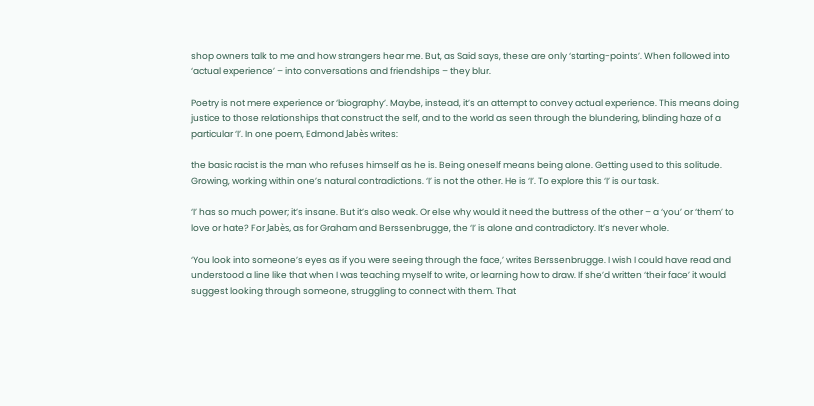shop owners talk to me and how strangers hear me. But, as Said says, these are only ‘starting-points’. When followed into ‘actual experience’ – into conversations and friendships – they blur.

Poetry is not mere experience or ‘biography’. Maybe, instead, it’s an attempt to convey actual experience. This means doing justice to those relationships that construct the self, and to the world as seen through the blundering, blinding haze of a particular ‘I’. In one poem, Edmond Jabès writes:

the basic racist is the man who refuses himself as he is. Being oneself means being alone. Getting used to this solitude. Growing, working within one’s natural contradictions. ‘I’ is not the other. He is ‘I’. To explore this ‘I’ is our task.

‘I’ has so much power; it’s insane. But it’s also weak. Or else why would it need the buttress of the other – a ‘you’ or ‘them’ to love or hate? For Jabès, as for Graham and Berssenbrugge, the ‘I’ is alone and contradictory. It’s never whole.

‘You look into someone’s eyes as if you were seeing through the face,’ writes Berssenbrugge. I wish I could have read and understood a line like that when I was teaching myself to write, or learning how to draw. If she’d written ‘their face’ it would suggest looking through someone, struggling to connect with them. That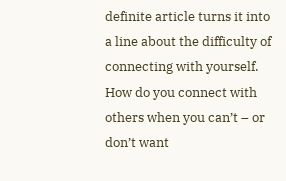definite article turns it into a line about the difficulty of connecting with yourself. How do you connect with others when you can’t – or don’t want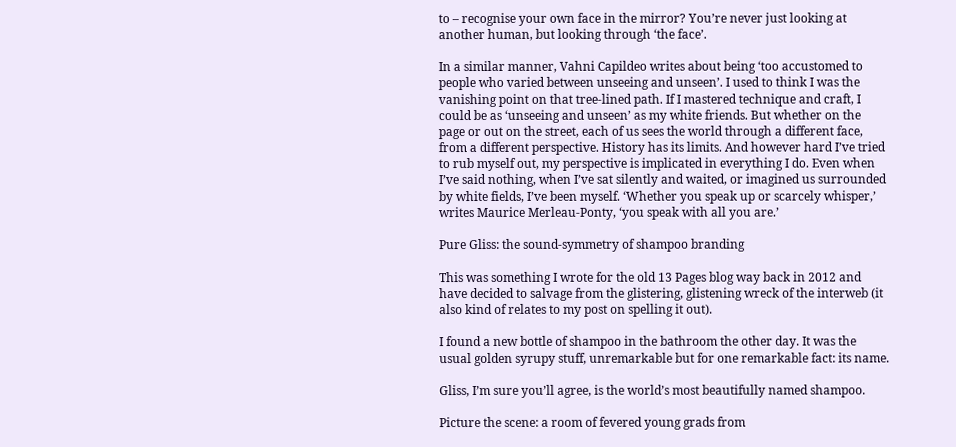to – recognise your own face in the mirror? You’re never just looking at another human, but looking through ‘the face’.

In a similar manner, Vahni Capildeo writes about being ‘too accustomed to people who varied between unseeing and unseen’. I used to think I was the vanishing point on that tree-lined path. If I mastered technique and craft, I could be as ‘unseeing and unseen’ as my white friends. But whether on the page or out on the street, each of us sees the world through a different face, from a different perspective. History has its limits. And however hard I’ve tried to rub myself out, my perspective is implicated in everything I do. Even when I’ve said nothing, when I’ve sat silently and waited, or imagined us surrounded by white fields, I’ve been myself. ‘Whether you speak up or scarcely whisper,’ writes Maurice Merleau-Ponty, ‘you speak with all you are.’

Pure Gliss: the sound-symmetry of shampoo branding

This was something I wrote for the old 13 Pages blog way back in 2012 and have decided to salvage from the glistering, glistening wreck of the interweb (it also kind of relates to my post on spelling it out).

I found a new bottle of shampoo in the bathroom the other day. It was the usual golden syrupy stuff, unremarkable but for one remarkable fact: its name.

Gliss, I’m sure you’ll agree, is the world’s most beautifully named shampoo.

Picture the scene: a room of fevered young grads from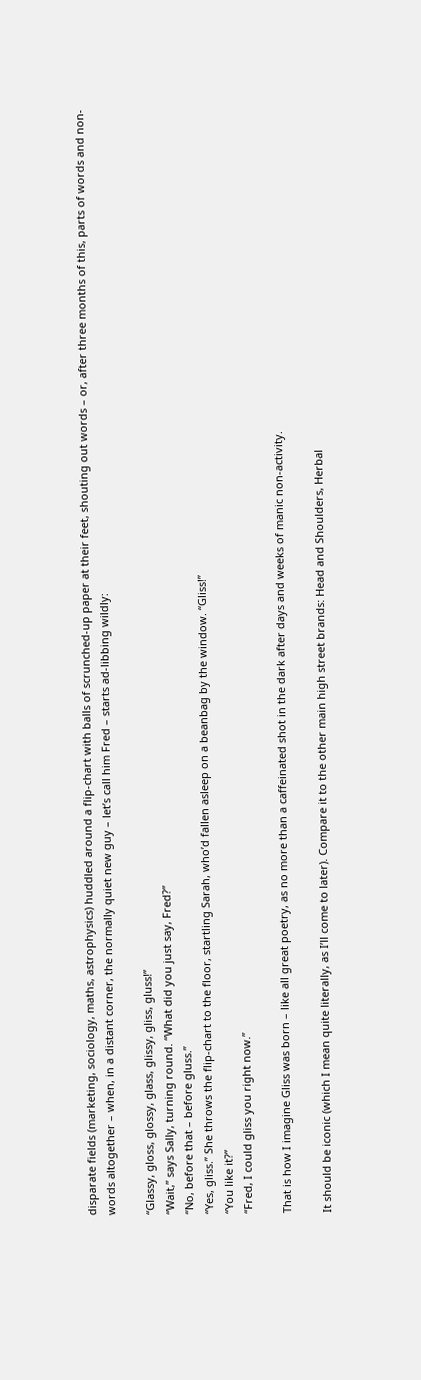disparate fields (marketing, sociology, maths, astrophysics) huddled around a flip-chart with balls of scrunched-up paper at their feet, shouting out words – or, after three months of this, parts of words and non-words altogether – when, in a distant corner, the normally quiet new guy – let’s call him Fred – starts ad-libbing wildly:

“Glassy, gloss, glossy, glass, glissy, gliss, gluss!”
“Wait,” says Sally, turning round. “What did you just say, Fred?”
“No, before that – before gluss.”
“Yes, gliss.” She throws the flip-chart to the floor, startling Sarah, who’d fallen asleep on a beanbag by the window. “Gliss!”
“You like it?”
“Fred, I could gliss you right now.”

That is how I imagine Gliss was born – like all great poetry, as no more than a caffeinated shot in the dark after days and weeks of manic non-activity.

It should be iconic (which I mean quite literally, as I’ll come to later). Compare it to the other main high street brands: Head and Shoulders, Herbal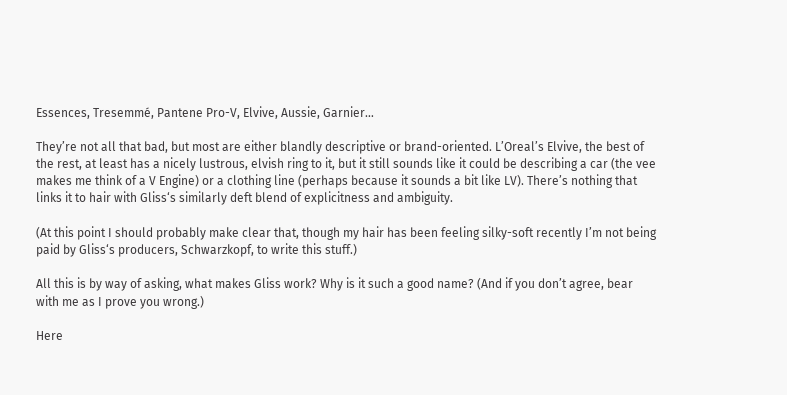Essences, Tresemmé, Pantene Pro-V, Elvive, Aussie, Garnier…

They’re not all that bad, but most are either blandly descriptive or brand-oriented. L’Oreal’s Elvive, the best of the rest, at least has a nicely lustrous, elvish ring to it, but it still sounds like it could be describing a car (the vee makes me think of a V Engine) or a clothing line (perhaps because it sounds a bit like LV). There’s nothing that links it to hair with Gliss‘s similarly deft blend of explicitness and ambiguity.

(At this point I should probably make clear that, though my hair has been feeling silky-soft recently I’m not being paid by Gliss‘s producers, Schwarzkopf, to write this stuff.)

All this is by way of asking, what makes Gliss work? Why is it such a good name? (And if you don’t agree, bear with me as I prove you wrong.)

Here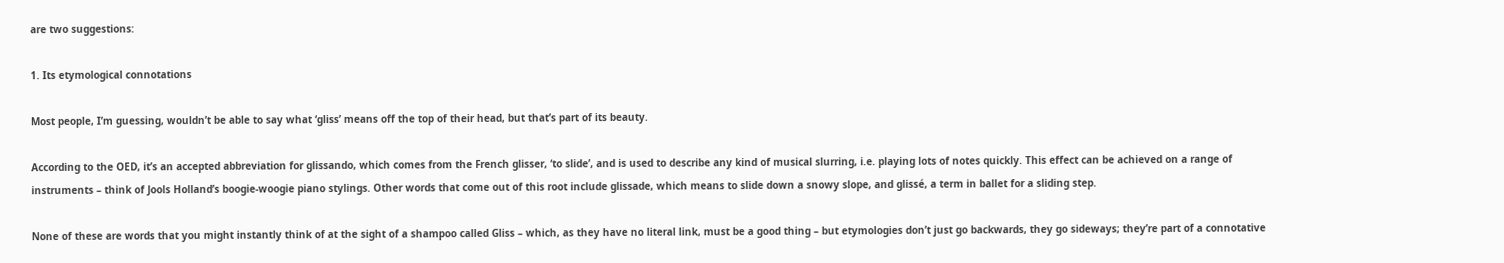are two suggestions:

1. Its etymological connotations

Most people, I’m guessing, wouldn’t be able to say what ‘gliss’ means off the top of their head, but that’s part of its beauty.

According to the OED, it’s an accepted abbreviation for glissando, which comes from the French glisser, ‘to slide’, and is used to describe any kind of musical slurring, i.e. playing lots of notes quickly. This effect can be achieved on a range of instruments – think of Jools Holland’s boogie-woogie piano stylings. Other words that come out of this root include glissade, which means to slide down a snowy slope, and glissé, a term in ballet for a sliding step.

None of these are words that you might instantly think of at the sight of a shampoo called Gliss – which, as they have no literal link, must be a good thing – but etymologies don’t just go backwards, they go sideways; they’re part of a connotative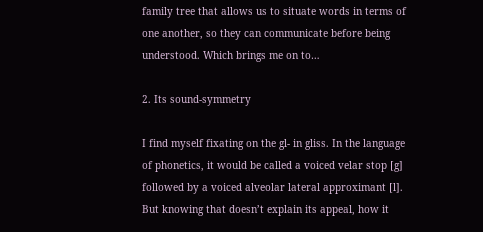family tree that allows us to situate words in terms of one another, so they can communicate before being understood. Which brings me on to…

2. Its sound-symmetry

I find myself fixating on the gl- in gliss. In the language of phonetics, it would be called a voiced velar stop [g] followed by a voiced alveolar lateral approximant [l]. But knowing that doesn’t explain its appeal, how it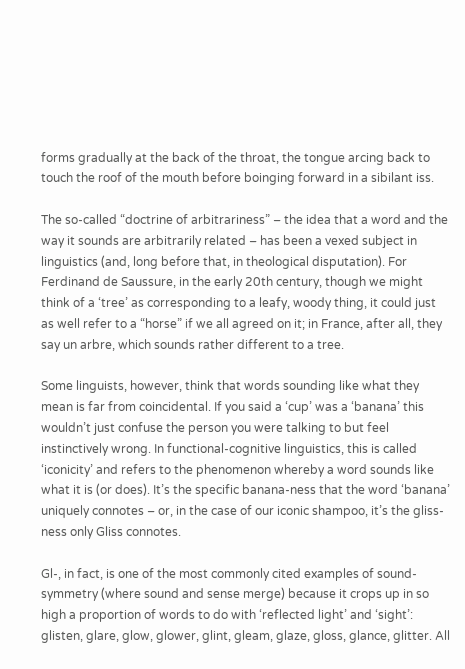forms gradually at the back of the throat, the tongue arcing back to touch the roof of the mouth before boinging forward in a sibilant iss.

The so-called “doctrine of arbitrariness” – the idea that a word and the way it sounds are arbitrarily related – has been a vexed subject in linguistics (and, long before that, in theological disputation). For Ferdinand de Saussure, in the early 20th century, though we might think of a ‘tree’ as corresponding to a leafy, woody thing, it could just as well refer to a “horse” if we all agreed on it; in France, after all, they say un arbre, which sounds rather different to a tree.

Some linguists, however, think that words sounding like what they mean is far from coincidental. If you said a ‘cup’ was a ‘banana’ this wouldn’t just confuse the person you were talking to but feel instinctively wrong. In functional-cognitive linguistics, this is called ‘iconicity’ and refers to the phenomenon whereby a word sounds like what it is (or does). It’s the specific banana-ness that the word ‘banana’ uniquely connotes – or, in the case of our iconic shampoo, it’s the gliss-ness only Gliss connotes.

Gl-, in fact, is one of the most commonly cited examples of sound-symmetry (where sound and sense merge) because it crops up in so high a proportion of words to do with ‘reflected light’ and ‘sight’: glisten, glare, glow, glower, glint, gleam, glaze, gloss, glance, glitter. All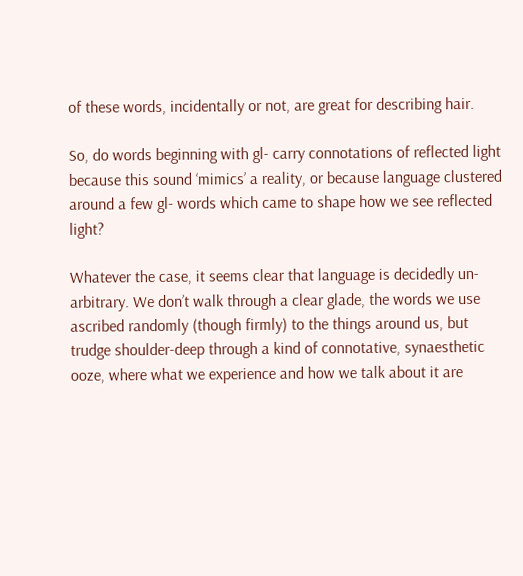of these words, incidentally or not, are great for describing hair.

So, do words beginning with gl- carry connotations of reflected light because this sound ‘mimics’ a reality, or because language clustered around a few gl- words which came to shape how we see reflected light?

Whatever the case, it seems clear that language is decidedly un-arbitrary. We don’t walk through a clear glade, the words we use ascribed randomly (though firmly) to the things around us, but trudge shoulder-deep through a kind of connotative, synaesthetic ooze, where what we experience and how we talk about it are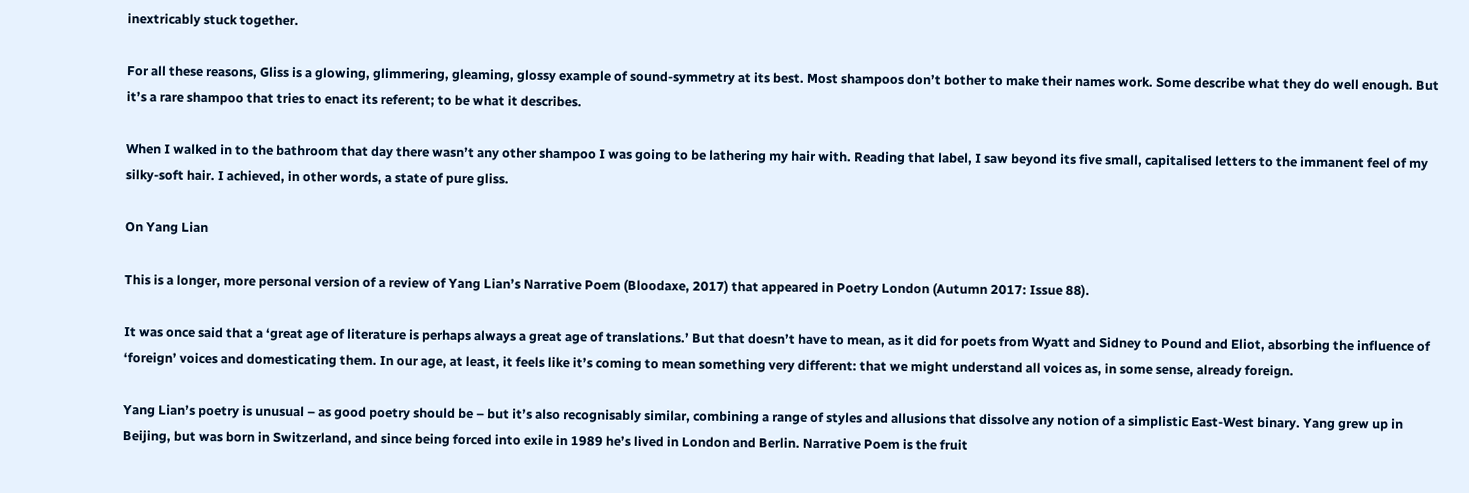inextricably stuck together.

For all these reasons, Gliss is a glowing, glimmering, gleaming, glossy example of sound-symmetry at its best. Most shampoos don’t bother to make their names work. Some describe what they do well enough. But it’s a rare shampoo that tries to enact its referent; to be what it describes.

When I walked in to the bathroom that day there wasn’t any other shampoo I was going to be lathering my hair with. Reading that label, I saw beyond its five small, capitalised letters to the immanent feel of my silky-soft hair. I achieved, in other words, a state of pure gliss.

On Yang Lian

This is a longer, more personal version of a review of Yang Lian’s Narrative Poem (Bloodaxe, 2017) that appeared in Poetry London (Autumn 2017: Issue 88).

It was once said that a ‘great age of literature is perhaps always a great age of translations.’ But that doesn’t have to mean, as it did for poets from Wyatt and Sidney to Pound and Eliot, absorbing the influence of ‘foreign’ voices and domesticating them. In our age, at least, it feels like it’s coming to mean something very different: that we might understand all voices as, in some sense, already foreign.

Yang Lian’s poetry is unusual – as good poetry should be – but it’s also recognisably similar, combining a range of styles and allusions that dissolve any notion of a simplistic East-West binary. Yang grew up in Beijing, but was born in Switzerland, and since being forced into exile in 1989 he’s lived in London and Berlin. Narrative Poem is the fruit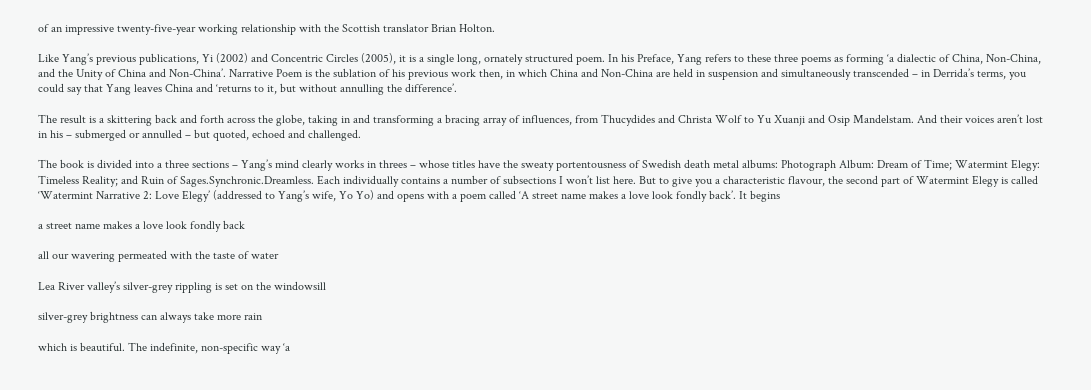of an impressive twenty-five-year working relationship with the Scottish translator Brian Holton.

Like Yang’s previous publications, Yi (2002) and Concentric Circles (2005), it is a single long, ornately structured poem. In his Preface, Yang refers to these three poems as forming ‘a dialectic of China, Non-China, and the Unity of China and Non-China’. Narrative Poem is the sublation of his previous work then, in which China and Non-China are held in suspension and simultaneously transcended – in Derrida’s terms, you could say that Yang leaves China and ‘returns to it, but without annulling the difference’.

The result is a skittering back and forth across the globe, taking in and transforming a bracing array of influences, from Thucydides and Christa Wolf to Yu Xuanji and Osip Mandelstam. And their voices aren’t lost in his – submerged or annulled – but quoted, echoed and challenged.

The book is divided into a three sections – Yang’s mind clearly works in threes – whose titles have the sweaty portentousness of Swedish death metal albums: Photograph Album: Dream of Time; Watermint Elegy: Timeless Reality; and Ruin of Sages.Synchronic.Dreamless. Each individually contains a number of subsections I won’t list here. But to give you a characteristic flavour, the second part of Watermint Elegy is called ‘Watermint Narrative 2: Love Elegy’ (addressed to Yang’s wife, Yo Yo) and opens with a poem called ‘A street name makes a love look fondly back’. It begins

a street name makes a love look fondly back

all our wavering permeated with the taste of water

Lea River valley’s silver-grey rippling is set on the windowsill

silver-grey brightness can always take more rain

which is beautiful. The indefinite, non-specific way ‘a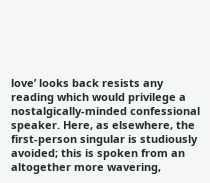love’ looks back resists any reading which would privilege a nostalgically-minded confessional speaker. Here, as elsewhere, the first-person singular is studiously avoided; this is spoken from an altogether more wavering,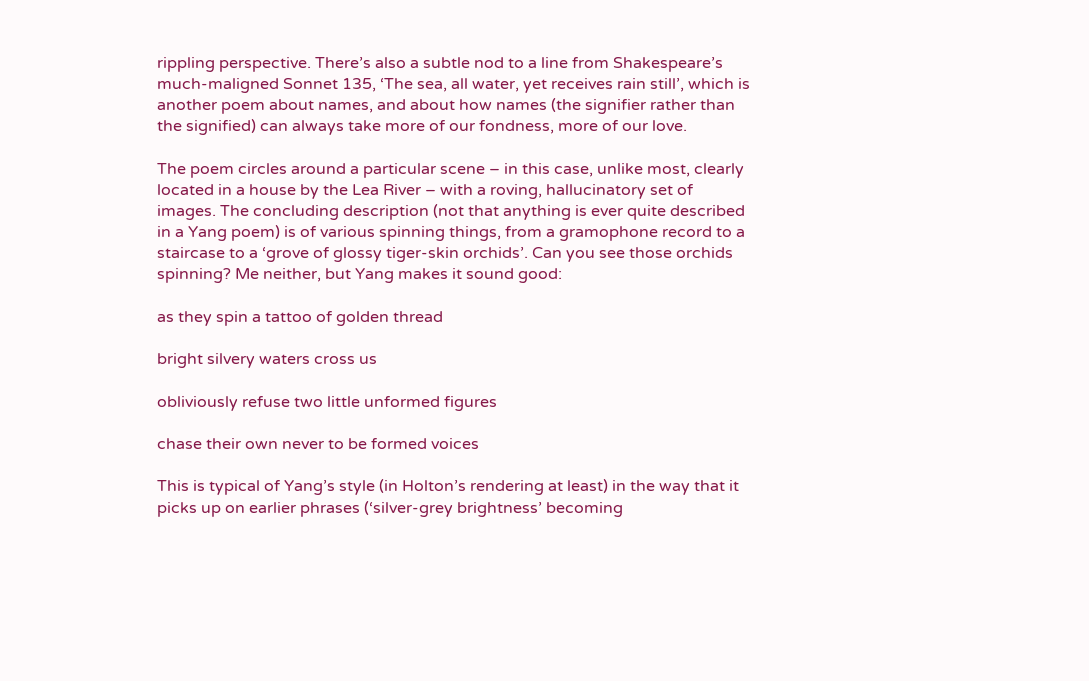rippling perspective. There’s also a subtle nod to a line from Shakespeare’s much-maligned Sonnet 135, ‘The sea, all water, yet receives rain still’, which is another poem about names, and about how names (the signifier rather than the signified) can always take more of our fondness, more of our love.

The poem circles around a particular scene – in this case, unlike most, clearly located in a house by the Lea River – with a roving, hallucinatory set of images. The concluding description (not that anything is ever quite described in a Yang poem) is of various spinning things, from a gramophone record to a staircase to a ‘grove of glossy tiger-skin orchids’. Can you see those orchids spinning? Me neither, but Yang makes it sound good:

as they spin a tattoo of golden thread

bright silvery waters cross us

obliviously refuse two little unformed figures

chase their own never to be formed voices

This is typical of Yang’s style (in Holton’s rendering at least) in the way that it picks up on earlier phrases (‘silver-grey brightness’ becoming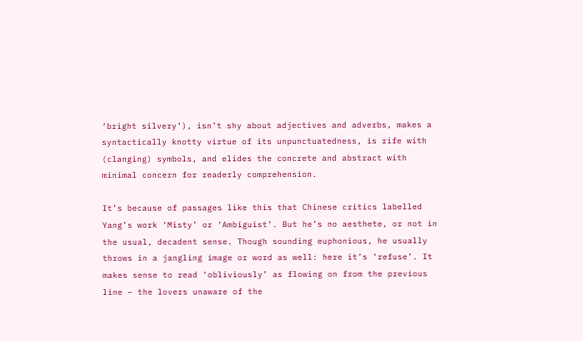‘bright silvery’), isn’t shy about adjectives and adverbs, makes a syntactically knotty virtue of its unpunctuatedness, is rife with (clanging) symbols, and elides the concrete and abstract with minimal concern for readerly comprehension.

It’s because of passages like this that Chinese critics labelled Yang’s work ‘Misty’ or ‘Ambiguist’. But he’s no aesthete, or not in the usual, decadent sense. Though sounding euphonious, he usually throws in a jangling image or word as well: here it’s ‘refuse’. It makes sense to read ‘obliviously’ as flowing on from the previous line – the lovers unaware of the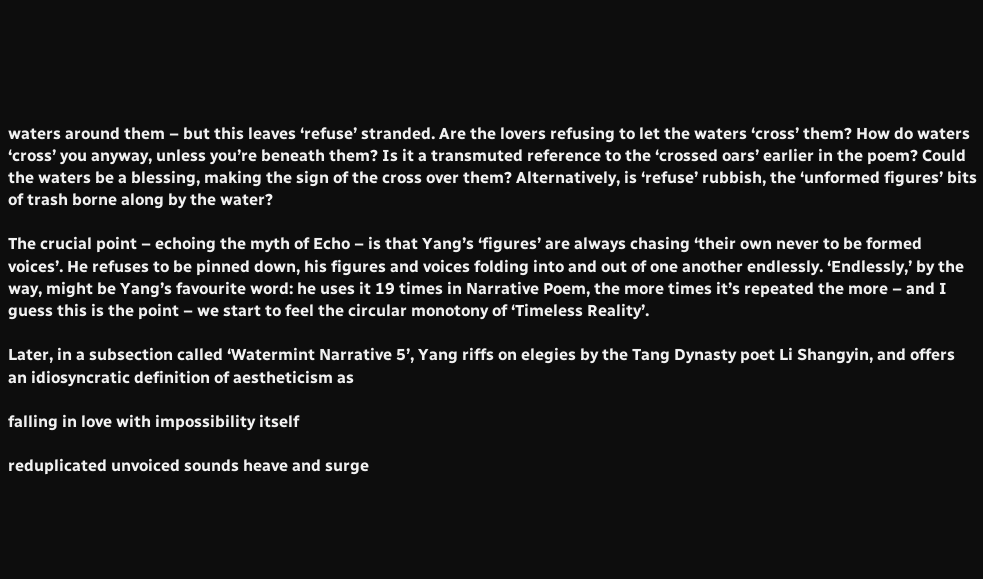waters around them – but this leaves ‘refuse’ stranded. Are the lovers refusing to let the waters ‘cross’ them? How do waters ‘cross’ you anyway, unless you’re beneath them? Is it a transmuted reference to the ‘crossed oars’ earlier in the poem? Could the waters be a blessing, making the sign of the cross over them? Alternatively, is ‘refuse’ rubbish, the ‘unformed figures’ bits of trash borne along by the water?

The crucial point – echoing the myth of Echo – is that Yang’s ‘figures’ are always chasing ‘their own never to be formed voices’. He refuses to be pinned down, his figures and voices folding into and out of one another endlessly. ‘Endlessly,’ by the way, might be Yang’s favourite word: he uses it 19 times in Narrative Poem, the more times it’s repeated the more – and I guess this is the point – we start to feel the circular monotony of ‘Timeless Reality’.

Later, in a subsection called ‘Watermint Narrative 5’, Yang riffs on elegies by the Tang Dynasty poet Li Shangyin, and offers an idiosyncratic definition of aestheticism as

falling in love with impossibility itself

reduplicated unvoiced sounds heave and surge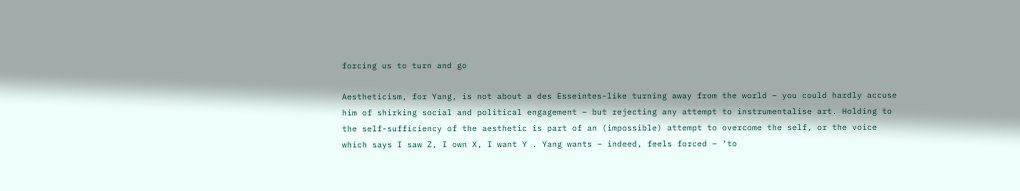forcing us to turn and go

Aestheticism, for Yang, is not about a des Esseintes-like turning away from the world – you could hardly accuse him of shirking social and political engagement – but rejecting any attempt to instrumentalise art. Holding to the self-sufficiency of the aesthetic is part of an (impossible) attempt to overcome the self, or the voice which says I saw Z, I own X, I want Y . Yang wants – indeed, feels forced – ‘to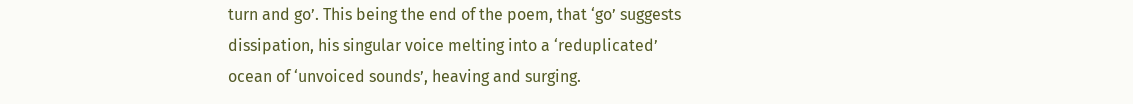turn and go’. This being the end of the poem, that ‘go’ suggests dissipation, his singular voice melting into a ‘reduplicated’ ocean of ‘unvoiced sounds’, heaving and surging.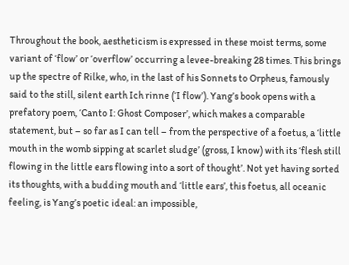Throughout the book, aestheticism is expressed in these moist terms, some variant of ‘flow’ or ‘overflow’ occurring a levee-breaking 28 times. This brings up the spectre of Rilke, who, in the last of his Sonnets to Orpheus, famously said to the still, silent earth Ich rinne (‘I flow’). Yang’s book opens with a prefatory poem, ‘Canto I: Ghost Composer’, which makes a comparable statement, but – so far as I can tell – from the perspective of a foetus, a ‘little mouth in the womb sipping at scarlet sludge’ (gross, I know) with its ‘flesh still flowing in the little ears flowing into a sort of thought’. Not yet having sorted its thoughts, with a budding mouth and ‘little ears’, this foetus, all oceanic feeling, is Yang’s poetic ideal: an impossible,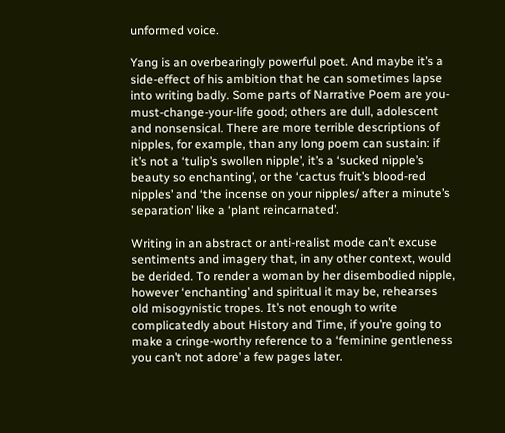unformed voice.

Yang is an overbearingly powerful poet. And maybe it’s a side-effect of his ambition that he can sometimes lapse into writing badly. Some parts of Narrative Poem are you-must-change-your-life good; others are dull, adolescent and nonsensical. There are more terrible descriptions of nipples, for example, than any long poem can sustain: if it’s not a ‘tulip’s swollen nipple’, it’s a ‘sucked nipple’s beauty so enchanting’, or the ‘cactus fruit’s blood-red nipples’ and ‘the incense on your nipples/ after a minute’s separation’ like a ‘plant reincarnated’.

Writing in an abstract or anti-realist mode can’t excuse sentiments and imagery that, in any other context, would be derided. To render a woman by her disembodied nipple, however ‘enchanting’ and spiritual it may be, rehearses old misogynistic tropes. It’s not enough to write complicatedly about History and Time, if you’re going to make a cringe-worthy reference to a ‘feminine gentleness you can’t not adore’ a few pages later.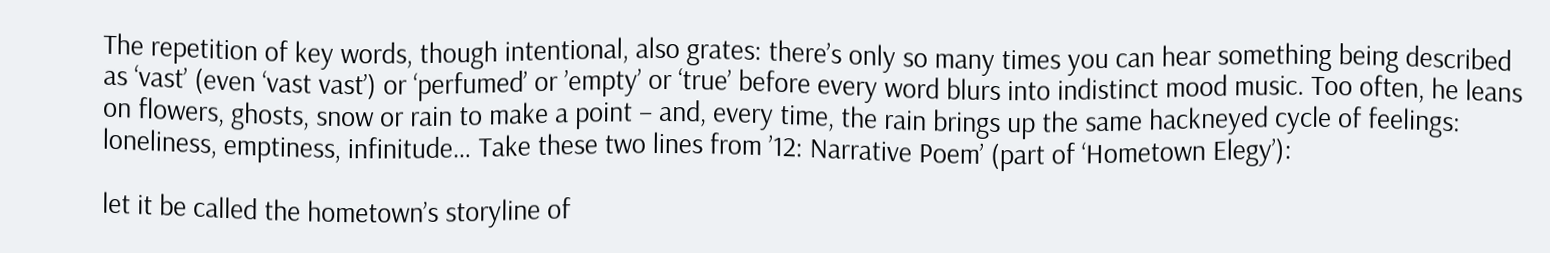The repetition of key words, though intentional, also grates: there’s only so many times you can hear something being described as ‘vast’ (even ‘vast vast’) or ‘perfumed’ or ’empty’ or ‘true’ before every word blurs into indistinct mood music. Too often, he leans on flowers, ghosts, snow or rain to make a point – and, every time, the rain brings up the same hackneyed cycle of feelings: loneliness, emptiness, infinitude… Take these two lines from ’12: Narrative Poem’ (part of ‘Hometown Elegy’):

let it be called the hometown’s storyline of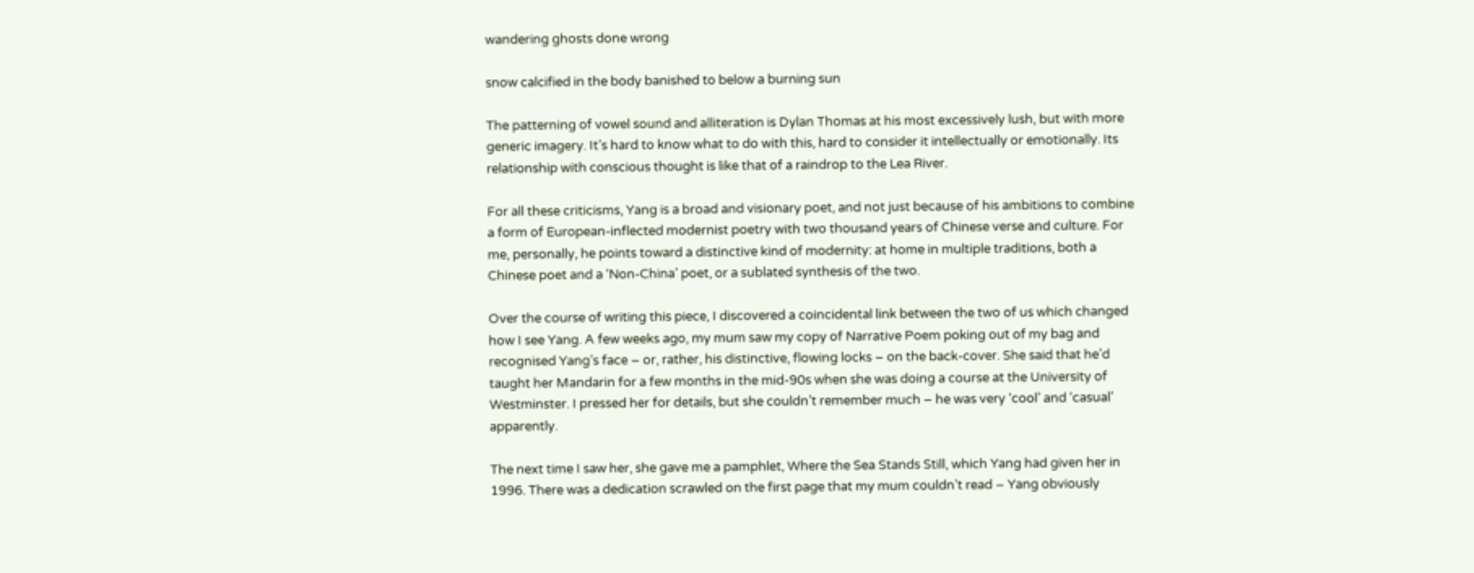wandering ghosts done wrong

snow calcified in the body banished to below a burning sun

The patterning of vowel sound and alliteration is Dylan Thomas at his most excessively lush, but with more generic imagery. It’s hard to know what to do with this, hard to consider it intellectually or emotionally. Its relationship with conscious thought is like that of a raindrop to the Lea River.

For all these criticisms, Yang is a broad and visionary poet, and not just because of his ambitions to combine a form of European-inflected modernist poetry with two thousand years of Chinese verse and culture. For me, personally, he points toward a distinctive kind of modernity: at home in multiple traditions, both a Chinese poet and a ‘Non-China’ poet, or a sublated synthesis of the two.

Over the course of writing this piece, I discovered a coincidental link between the two of us which changed how I see Yang. A few weeks ago, my mum saw my copy of Narrative Poem poking out of my bag and recognised Yang’s face – or, rather, his distinctive, flowing locks – on the back-cover. She said that he’d taught her Mandarin for a few months in the mid-90s when she was doing a course at the University of Westminster. I pressed her for details, but she couldn’t remember much – he was very ‘cool’ and ‘casual’ apparently.

The next time I saw her, she gave me a pamphlet, Where the Sea Stands Still, which Yang had given her in 1996. There was a dedication scrawled on the first page that my mum couldn’t read – Yang obviously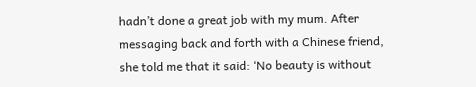hadn’t done a great job with my mum. After messaging back and forth with a Chinese friend, she told me that it said: ‘No beauty is without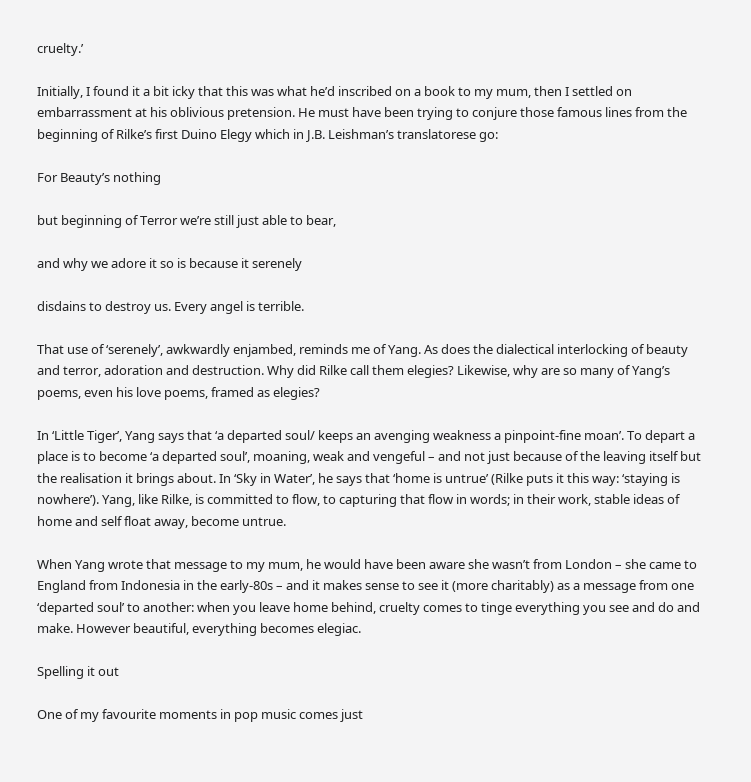cruelty.’

Initially, I found it a bit icky that this was what he’d inscribed on a book to my mum, then I settled on embarrassment at his oblivious pretension. He must have been trying to conjure those famous lines from the beginning of Rilke’s first Duino Elegy which in J.B. Leishman’s translatorese go:

For Beauty’s nothing

but beginning of Terror we’re still just able to bear,

and why we adore it so is because it serenely

disdains to destroy us. Every angel is terrible.

That use of ‘serenely’, awkwardly enjambed, reminds me of Yang. As does the dialectical interlocking of beauty and terror, adoration and destruction. Why did Rilke call them elegies? Likewise, why are so many of Yang’s poems, even his love poems, framed as elegies?

In ‘Little Tiger’, Yang says that ‘a departed soul/ keeps an avenging weakness a pinpoint-fine moan’. To depart a place is to become ‘a departed soul’, moaning, weak and vengeful – and not just because of the leaving itself but the realisation it brings about. In ‘Sky in Water’, he says that ‘home is untrue’ (Rilke puts it this way: ‘staying is nowhere’). Yang, like Rilke, is committed to flow, to capturing that flow in words; in their work, stable ideas of home and self float away, become untrue.

When Yang wrote that message to my mum, he would have been aware she wasn’t from London – she came to England from Indonesia in the early-80s – and it makes sense to see it (more charitably) as a message from one ‘departed soul’ to another: when you leave home behind, cruelty comes to tinge everything you see and do and make. However beautiful, everything becomes elegiac.

Spelling it out

One of my favourite moments in pop music comes just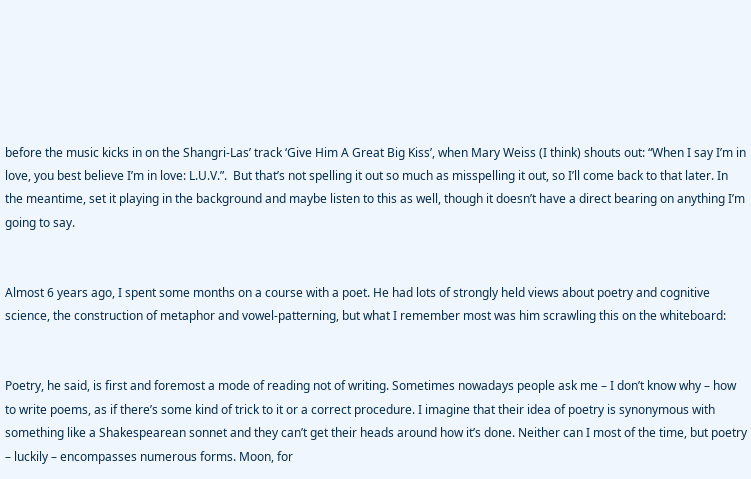before the music kicks in on the Shangri-Las’ track ‘Give Him A Great Big Kiss’, when Mary Weiss (I think) shouts out: “When I say I’m in love, you best believe I’m in love: L.U.V.”.  But that’s not spelling it out so much as misspelling it out, so I’ll come back to that later. In the meantime, set it playing in the background and maybe listen to this as well, though it doesn’t have a direct bearing on anything I’m going to say.


Almost 6 years ago, I spent some months on a course with a poet. He had lots of strongly held views about poetry and cognitive science, the construction of metaphor and vowel-patterning, but what I remember most was him scrawling this on the whiteboard:


Poetry, he said, is first and foremost a mode of reading not of writing. Sometimes nowadays people ask me – I don’t know why – how to write poems, as if there’s some kind of trick to it or a correct procedure. I imagine that their idea of poetry is synonymous with something like a Shakespearean sonnet and they can’t get their heads around how it’s done. Neither can I most of the time, but poetry – luckily – encompasses numerous forms. Moon, for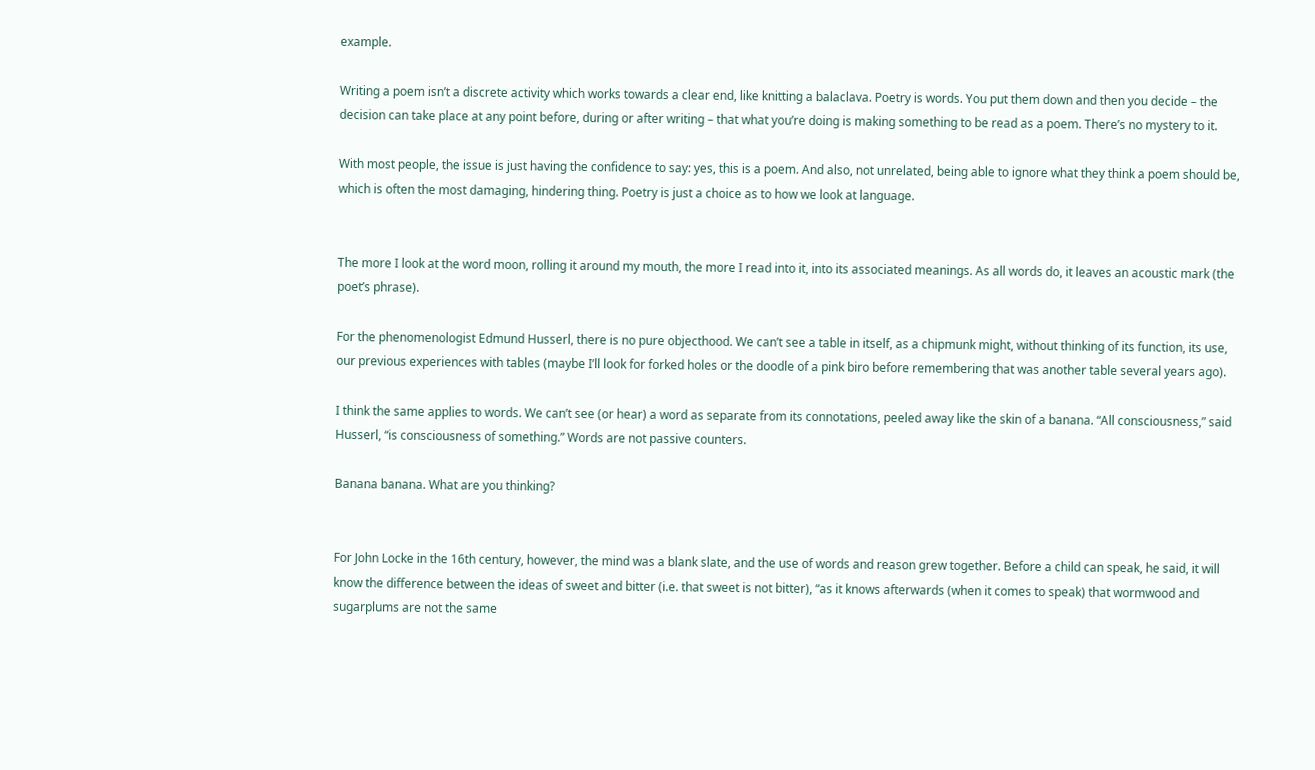example.

Writing a poem isn’t a discrete activity which works towards a clear end, like knitting a balaclava. Poetry is words. You put them down and then you decide – the decision can take place at any point before, during or after writing – that what you’re doing is making something to be read as a poem. There’s no mystery to it.

With most people, the issue is just having the confidence to say: yes, this is a poem. And also, not unrelated, being able to ignore what they think a poem should be, which is often the most damaging, hindering thing. Poetry is just a choice as to how we look at language.


The more I look at the word moon, rolling it around my mouth, the more I read into it, into its associated meanings. As all words do, it leaves an acoustic mark (the poet’s phrase).

For the phenomenologist Edmund Husserl, there is no pure objecthood. We can’t see a table in itself, as a chipmunk might, without thinking of its function, its use, our previous experiences with tables (maybe I’ll look for forked holes or the doodle of a pink biro before remembering that was another table several years ago).

I think the same applies to words. We can’t see (or hear) a word as separate from its connotations, peeled away like the skin of a banana. “All consciousness,” said Husserl, “is consciousness of something.” Words are not passive counters.

Banana banana. What are you thinking?


For John Locke in the 16th century, however, the mind was a blank slate, and the use of words and reason grew together. Before a child can speak, he said, it will know the difference between the ideas of sweet and bitter (i.e. that sweet is not bitter), “as it knows afterwards (when it comes to speak) that wormwood and sugarplums are not the same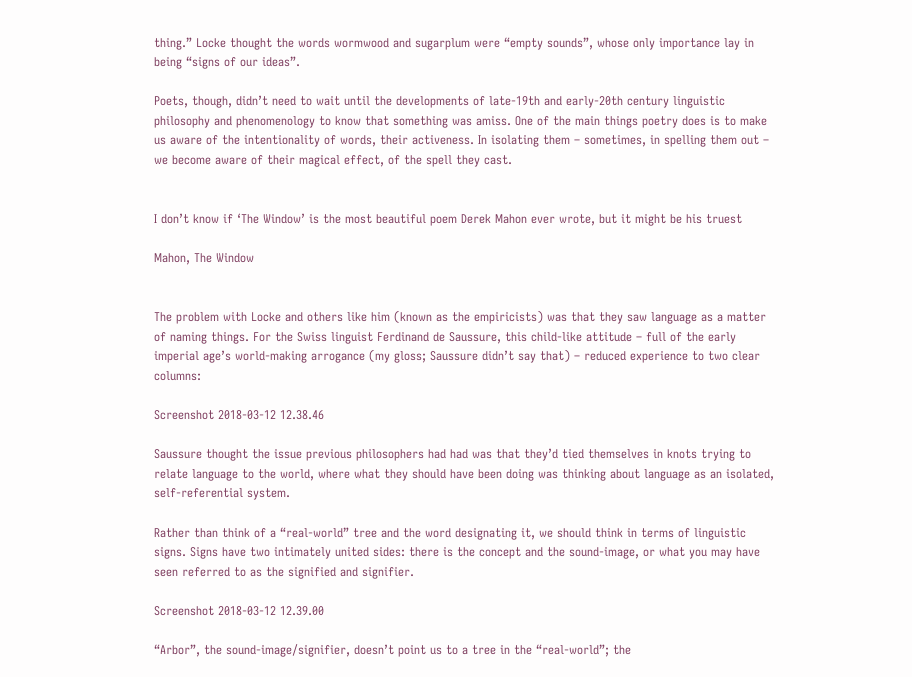thing.” Locke thought the words wormwood and sugarplum were “empty sounds”, whose only importance lay in being “signs of our ideas”.

Poets, though, didn’t need to wait until the developments of late-19th and early-20th century linguistic philosophy and phenomenology to know that something was amiss. One of the main things poetry does is to make us aware of the intentionality of words, their activeness. In isolating them – sometimes, in spelling them out – we become aware of their magical effect, of the spell they cast.


I don’t know if ‘The Window’ is the most beautiful poem Derek Mahon ever wrote, but it might be his truest

Mahon, The Window


The problem with Locke and others like him (known as the empiricists) was that they saw language as a matter of naming things. For the Swiss linguist Ferdinand de Saussure, this child-like attitude – full of the early imperial age’s world-making arrogance (my gloss; Saussure didn’t say that) – reduced experience to two clear columns:

Screenshot 2018-03-12 12.38.46

Saussure thought the issue previous philosophers had had was that they’d tied themselves in knots trying to relate language to the world, where what they should have been doing was thinking about language as an isolated, self-referential system.

Rather than think of a “real-world” tree and the word designating it, we should think in terms of linguistic signs. Signs have two intimately united sides: there is the concept and the sound-image, or what you may have seen referred to as the signified and signifier.

Screenshot 2018-03-12 12.39.00

“Arbor”, the sound-image/signifier, doesn’t point us to a tree in the “real-world”; the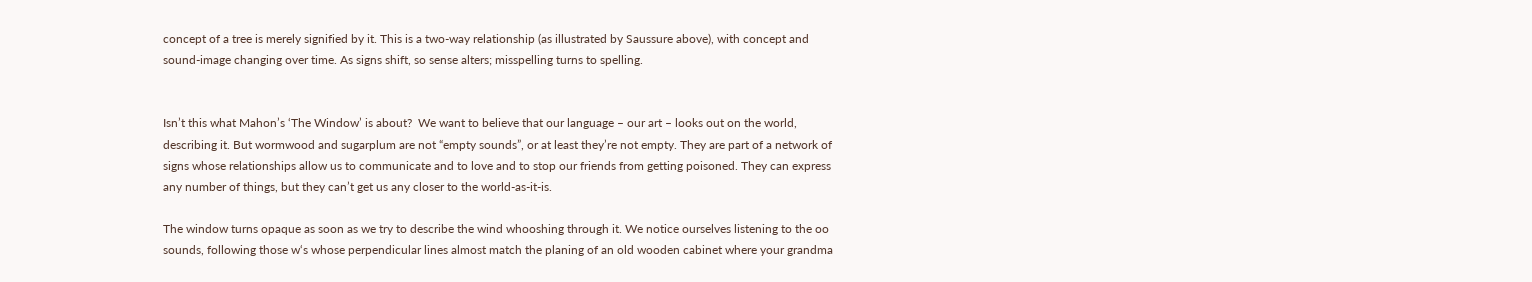concept of a tree is merely signified by it. This is a two-way relationship (as illustrated by Saussure above), with concept and sound-image changing over time. As signs shift, so sense alters; misspelling turns to spelling.


Isn’t this what Mahon’s ‘The Window’ is about?  We want to believe that our language – our art – looks out on the world, describing it. But wormwood and sugarplum are not “empty sounds”, or at least they’re not empty. They are part of a network of signs whose relationships allow us to communicate and to love and to stop our friends from getting poisoned. They can express any number of things, but they can’t get us any closer to the world-as-it-is.

The window turns opaque as soon as we try to describe the wind whooshing through it. We notice ourselves listening to the oo sounds, following those w‘s whose perpendicular lines almost match the planing of an old wooden cabinet where your grandma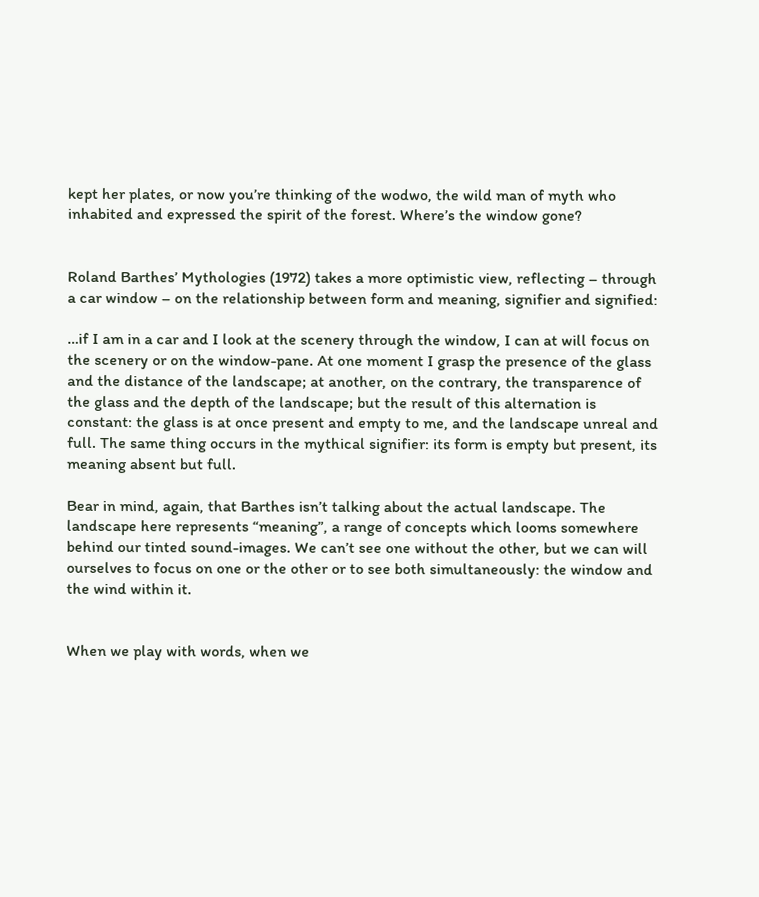kept her plates, or now you’re thinking of the wodwo, the wild man of myth who inhabited and expressed the spirit of the forest. Where’s the window gone?


Roland Barthes’ Mythologies (1972) takes a more optimistic view, reflecting – through a car window – on the relationship between form and meaning, signifier and signified:

…if I am in a car and I look at the scenery through the window, I can at will focus on the scenery or on the window-pane. At one moment I grasp the presence of the glass and the distance of the landscape; at another, on the contrary, the transparence of the glass and the depth of the landscape; but the result of this alternation is constant: the glass is at once present and empty to me, and the landscape unreal and full. The same thing occurs in the mythical signifier: its form is empty but present, its meaning absent but full.

Bear in mind, again, that Barthes isn’t talking about the actual landscape. The landscape here represents “meaning”, a range of concepts which looms somewhere behind our tinted sound-images. We can’t see one without the other, but we can will ourselves to focus on one or the other or to see both simultaneously: the window and the wind within it.


When we play with words, when we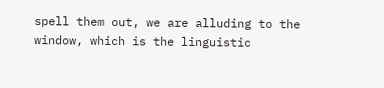spell them out, we are alluding to the window, which is the linguistic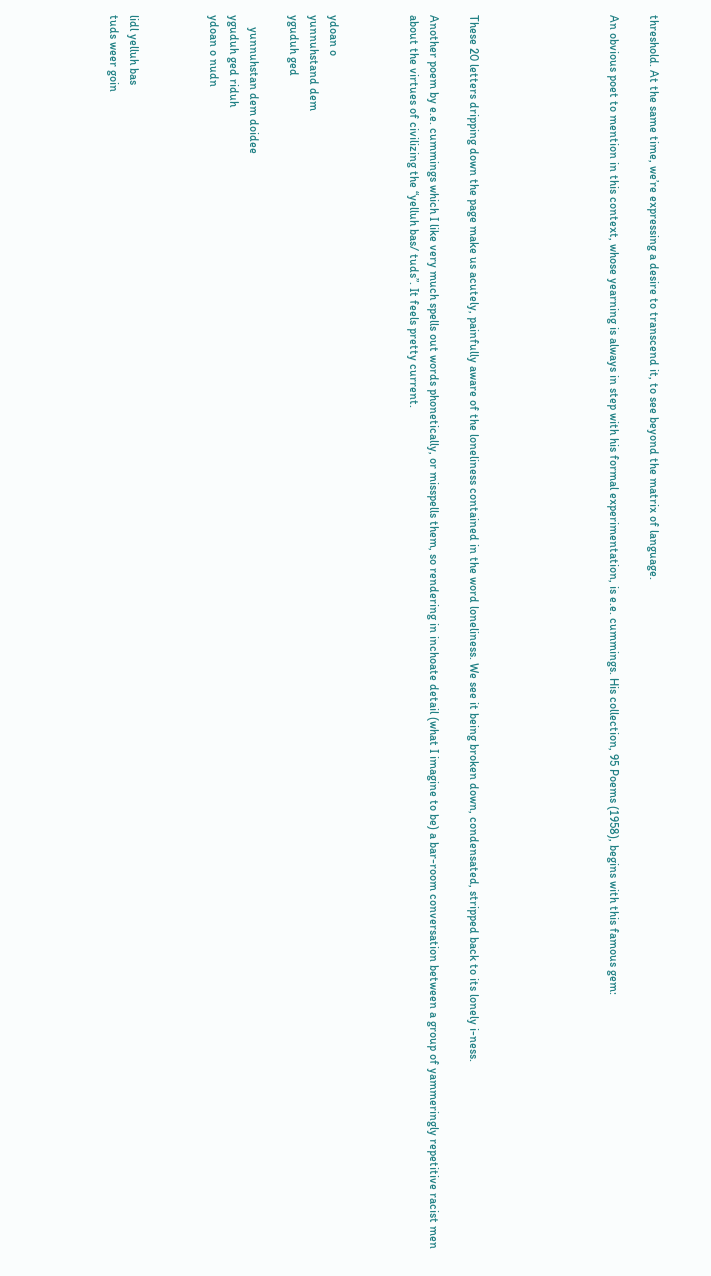threshold. At the same time, we’re expressing a desire to transcend it, to see beyond the matrix of language.

An obvious poet to mention in this context, whose yearning is always in step with his formal experimentation, is e.e. cummings. His collection, 95 Poems (1958), begins with this famous gem:






These 20 letters dripping down the page make us acutely, painfully aware of the loneliness contained in the word loneliness. We see it being broken down, condensated, stripped back to its lonely i-ness.

Another poem by e.e. cummings which I like very much spells out words phonetically, or misspells them, so rendering in inchoate detail (what I imagine to be) a bar-room conversation between a group of yammeringly repetitive racist men about the virtues of civilizing the “yelluh bas/ tuds”. It feels pretty current.



ydoan o
yunnuhstand dem
yguduh ged

    yunnuhstan dem doidee
yguduh ged riduh
ydoan o nudn



lidl yelluh bas
tuds weer goin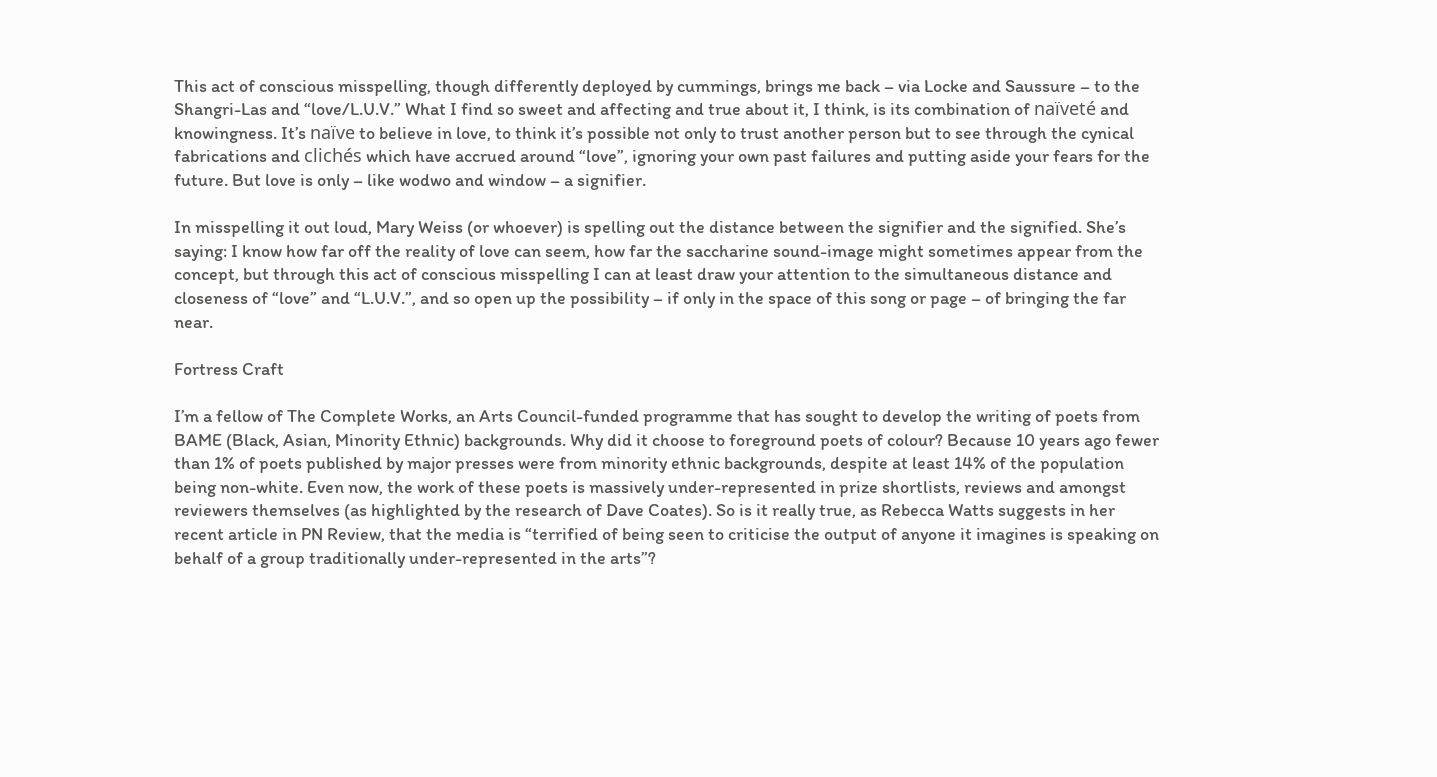This act of conscious misspelling, though differently deployed by cummings, brings me back – via Locke and Saussure – to the Shangri-Las and “love/L.U.V.” What I find so sweet and affecting and true about it, I think, is its combination of naïveté and knowingness. It’s naïve to believe in love, to think it’s possible not only to trust another person but to see through the cynical fabrications and clichés which have accrued around “love”, ignoring your own past failures and putting aside your fears for the future. But love is only – like wodwo and window – a signifier.

In misspelling it out loud, Mary Weiss (or whoever) is spelling out the distance between the signifier and the signified. She’s saying: I know how far off the reality of love can seem, how far the saccharine sound-image might sometimes appear from the concept, but through this act of conscious misspelling I can at least draw your attention to the simultaneous distance and closeness of “love” and “L.U.V.”, and so open up the possibility – if only in the space of this song or page – of bringing the far near.

Fortress Craft

I’m a fellow of The Complete Works, an Arts Council-funded programme that has sought to develop the writing of poets from BAME (Black, Asian, Minority Ethnic) backgrounds. Why did it choose to foreground poets of colour? Because 10 years ago fewer than 1% of poets published by major presses were from minority ethnic backgrounds, despite at least 14% of the population being non-white. Even now, the work of these poets is massively under-represented in prize shortlists, reviews and amongst reviewers themselves (as highlighted by the research of Dave Coates). So is it really true, as Rebecca Watts suggests in her recent article in PN Review, that the media is “terrified of being seen to criticise the output of anyone it imagines is speaking on behalf of a group traditionally under-represented in the arts”?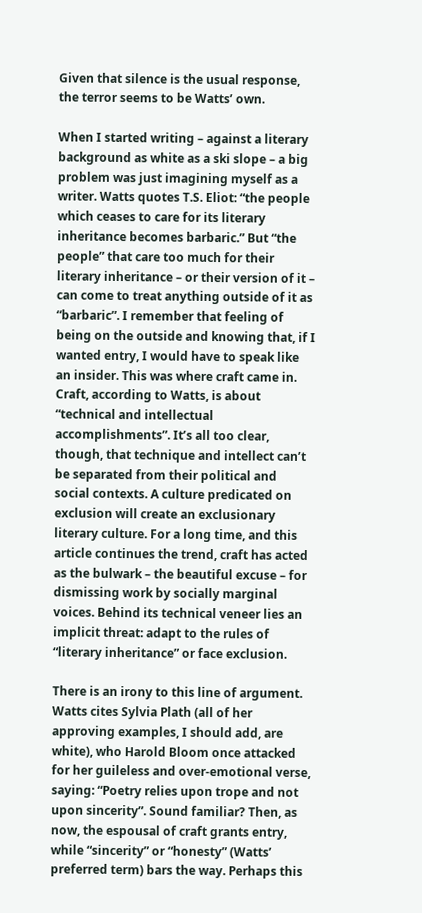Given that silence is the usual response, the terror seems to be Watts’ own.

When I started writing – against a literary background as white as a ski slope – a big problem was just imagining myself as a writer. Watts quotes T.S. Eliot: “the people which ceases to care for its literary inheritance becomes barbaric.” But “the people” that care too much for their literary inheritance – or their version of it – can come to treat anything outside of it as “barbaric”. I remember that feeling of being on the outside and knowing that, if I wanted entry, I would have to speak like an insider. This was where craft came in. Craft, according to Watts, is about “technical and intellectual accomplishments”. It’s all too clear, though, that technique and intellect can’t be separated from their political and social contexts. A culture predicated on exclusion will create an exclusionary literary culture. For a long time, and this article continues the trend, craft has acted as the bulwark – the beautiful excuse – for dismissing work by socially marginal voices. Behind its technical veneer lies an implicit threat: adapt to the rules of “literary inheritance” or face exclusion.

There is an irony to this line of argument. Watts cites Sylvia Plath (all of her approving examples, I should add, are white), who Harold Bloom once attacked for her guileless and over-emotional verse, saying: “Poetry relies upon trope and not upon sincerity”. Sound familiar? Then, as now, the espousal of craft grants entry, while “sincerity” or “honesty” (Watts’ preferred term) bars the way. Perhaps this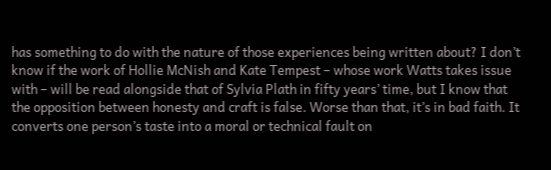has something to do with the nature of those experiences being written about? I don’t know if the work of Hollie McNish and Kate Tempest – whose work Watts takes issue with – will be read alongside that of Sylvia Plath in fifty years’ time, but I know that the opposition between honesty and craft is false. Worse than that, it’s in bad faith. It converts one person’s taste into a moral or technical fault on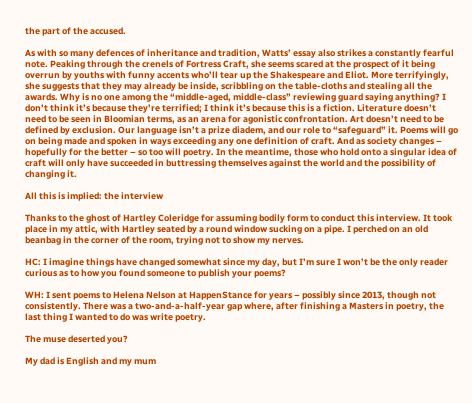the part of the accused.

As with so many defences of inheritance and tradition, Watts’ essay also strikes a constantly fearful note. Peaking through the crenels of Fortress Craft, she seems scared at the prospect of it being overrun by youths with funny accents who’ll tear up the Shakespeare and Eliot. More terrifyingly, she suggests that they may already be inside, scribbling on the table-cloths and stealing all the awards. Why is no one among the “middle-aged, middle-class” reviewing guard saying anything? I don’t think it’s because they’re terrified; I think it’s because this is a fiction. Literature doesn’t need to be seen in Bloomian terms, as an arena for agonistic confrontation. Art doesn’t need to be defined by exclusion. Our language isn’t a prize diadem, and our role to “safeguard” it. Poems will go on being made and spoken in ways exceeding any one definition of craft. And as society changes – hopefully for the better – so too will poetry. In the meantime, those who hold onto a singular idea of craft will only have succeeded in buttressing themselves against the world and the possibility of changing it.

All this is implied: the interview

Thanks to the ghost of Hartley Coleridge for assuming bodily form to conduct this interview. It took place in my attic, with Hartley seated by a round window sucking on a pipe. I perched on an old beanbag in the corner of the room, trying not to show my nerves.

HC: I imagine things have changed somewhat since my day, but I’m sure I won’t be the only reader curious as to how you found someone to publish your poems?

WH: I sent poems to Helena Nelson at HappenStance for years – possibly since 2013, though not consistently. There was a two-and-a-half-year gap where, after finishing a Masters in poetry, the last thing I wanted to do was write poetry.

The muse deserted you?

My dad is English and my mum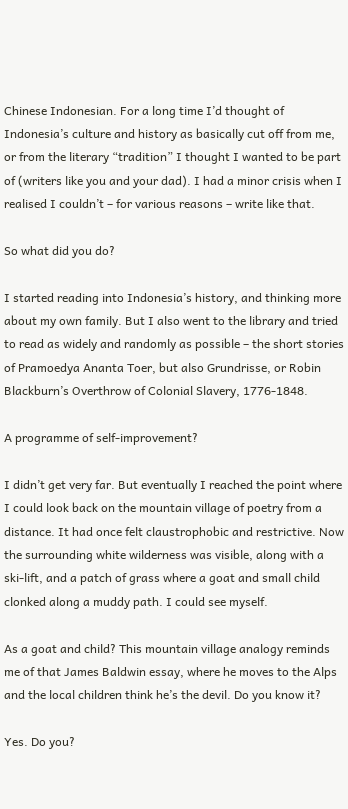Chinese Indonesian. For a long time I’d thought of Indonesia’s culture and history as basically cut off from me, or from the literary “tradition” I thought I wanted to be part of (writers like you and your dad). I had a minor crisis when I realised I couldn’t – for various reasons – write like that.

So what did you do?

I started reading into Indonesia’s history, and thinking more about my own family. But I also went to the library and tried to read as widely and randomly as possible – the short stories of Pramoedya Ananta Toer, but also Grundrisse, or Robin Blackburn’s Overthrow of Colonial Slavery, 1776-1848.

A programme of self-improvement?

I didn’t get very far. But eventually I reached the point where I could look back on the mountain village of poetry from a distance. It had once felt claustrophobic and restrictive. Now the surrounding white wilderness was visible, along with a ski-lift, and a patch of grass where a goat and small child clonked along a muddy path. I could see myself.

As a goat and child? This mountain village analogy reminds me of that James Baldwin essay, where he moves to the Alps and the local children think he’s the devil. Do you know it?

Yes. Do you?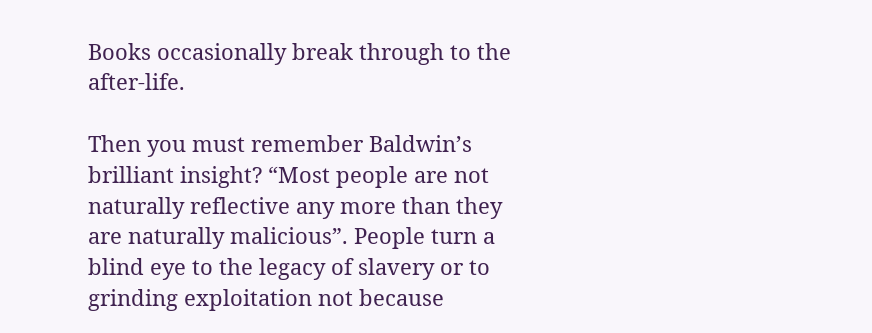Books occasionally break through to the after-life.

Then you must remember Baldwin’s brilliant insight? “Most people are not naturally reflective any more than they are naturally malicious”. People turn a blind eye to the legacy of slavery or to grinding exploitation not because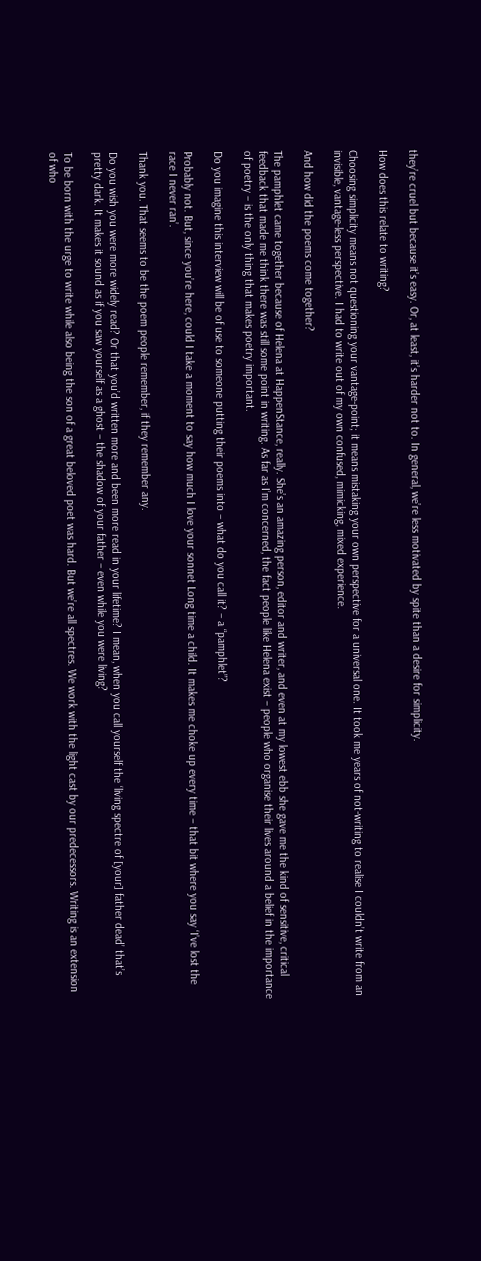they’re cruel but because it’s easy. Or, at least, it’s harder not to. In general, we’re less motivated by spite than a desire for simplicity.

How does this relate to writing?

Choosing simplicity means not questioning your vantage-point; it means mistaking your own perspective for a universal one. It took me years of not-writing to realise I couldn’t write from an invisible, vantage-less perspective. I had to write out of my own confused, mimicking, mixed experience.

And how did the poems come together?

The pamphlet came together because of Helena at HappenStance, really. She’s an amazing person, editor and writer, and even at my lowest ebb she gave me the kind of sensitive, critical feedback that made me think there was still some point in writing. As far as I’m concerned, the fact people like Helena exist – people who organise their lives around a belief in the importance of poetry – is the only thing that makes poetry important.

Do you imagine this interview will be of use to someone putting their poems into – what do you call it? – a “pamphlet”?

Probably not. But, since you’re here, could I take a moment to say how much I love your sonnet Long time a child. It makes me choke up every time – that bit where you say ‘I’ve lost the race I never ran’.

Thank you. That seems to be the poem people remember, if they remember any.

Do you wish you were more widely read? Or that you’d written more and been more read in your lifetime? I mean, when you call yourself the ‘living spectre of [your] father dead’ that’s pretty dark. It makes it sound as if you saw yourself as a ghost – the shadow of your father – even while you were living?

To be born with the urge to write while also being the son of a great beloved poet was hard. But we’re all spectres. We work with the light cast by our predecessors. Writing is an extension of who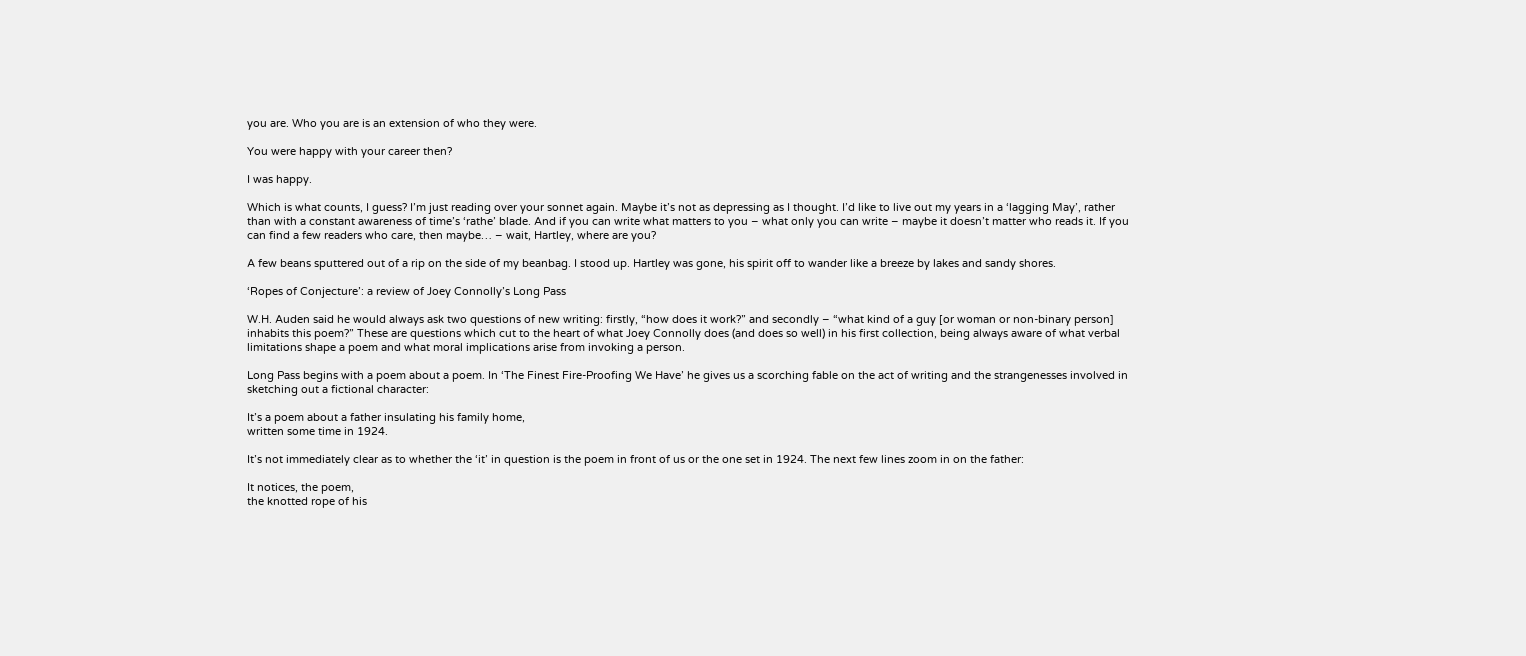you are. Who you are is an extension of who they were.

You were happy with your career then?

I was happy.

Which is what counts, I guess? I’m just reading over your sonnet again. Maybe it’s not as depressing as I thought. I’d like to live out my years in a ‘lagging May’, rather than with a constant awareness of time’s ‘rathe’ blade. And if you can write what matters to you – what only you can write – maybe it doesn’t matter who reads it. If you can find a few readers who care, then maybe… – wait, Hartley, where are you?

A few beans sputtered out of a rip on the side of my beanbag. I stood up. Hartley was gone, his spirit off to wander like a breeze by lakes and sandy shores.

‘Ropes of Conjecture’: a review of Joey Connolly’s Long Pass

W.H. Auden said he would always ask two questions of new writing: firstly, “how does it work?” and secondly – “what kind of a guy [or woman or non-binary person] inhabits this poem?” These are questions which cut to the heart of what Joey Connolly does (and does so well) in his first collection, being always aware of what verbal limitations shape a poem and what moral implications arise from invoking a person.

Long Pass begins with a poem about a poem. In ‘The Finest Fire-Proofing We Have’ he gives us a scorching fable on the act of writing and the strangenesses involved in sketching out a fictional character:

It’s a poem about a father insulating his family home,
written some time in 1924.

It’s not immediately clear as to whether the ‘it’ in question is the poem in front of us or the one set in 1924. The next few lines zoom in on the father:

It notices, the poem,
the knotted rope of his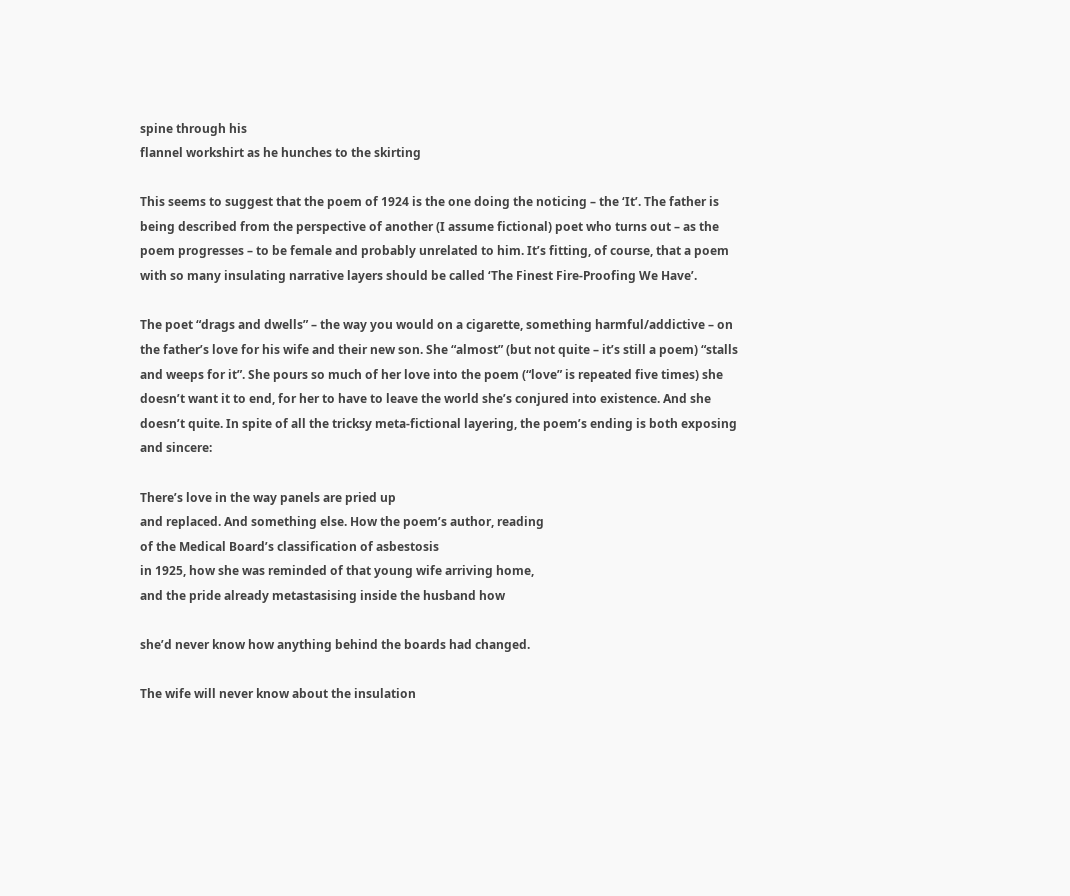spine through his
flannel workshirt as he hunches to the skirting

This seems to suggest that the poem of 1924 is the one doing the noticing – the ‘It’. The father is being described from the perspective of another (I assume fictional) poet who turns out – as the poem progresses – to be female and probably unrelated to him. It’s fitting, of course, that a poem with so many insulating narrative layers should be called ‘The Finest Fire-Proofing We Have’.

The poet “drags and dwells” – the way you would on a cigarette, something harmful/addictive – on the father’s love for his wife and their new son. She “almost” (but not quite – it’s still a poem) “stalls and weeps for it”. She pours so much of her love into the poem (“love” is repeated five times) she doesn’t want it to end, for her to have to leave the world she’s conjured into existence. And she doesn’t quite. In spite of all the tricksy meta-fictional layering, the poem’s ending is both exposing and sincere:

There’s love in the way panels are pried up
and replaced. And something else. How the poem’s author, reading
of the Medical Board’s classification of asbestosis
in 1925, how she was reminded of that young wife arriving home,
and the pride already metastasising inside the husband how

she’d never know how anything behind the boards had changed.

The wife will never know about the insulation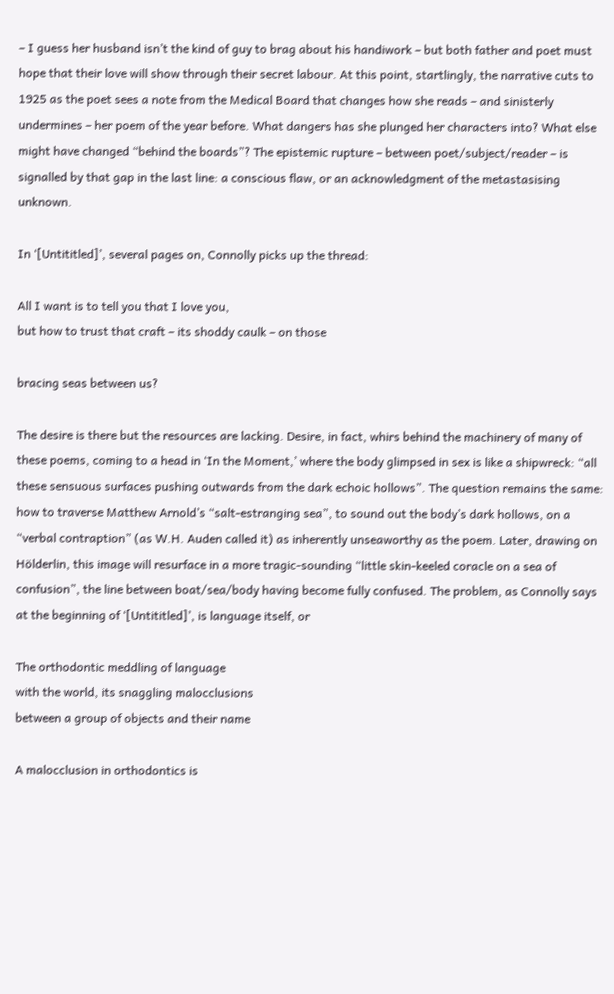– I guess her husband isn’t the kind of guy to brag about his handiwork – but both father and poet must hope that their love will show through their secret labour. At this point, startlingly, the narrative cuts to 1925 as the poet sees a note from the Medical Board that changes how she reads – and sinisterly undermines – her poem of the year before. What dangers has she plunged her characters into? What else might have changed “behind the boards”? The epistemic rupture – between poet/subject/reader – is signalled by that gap in the last line: a conscious flaw, or an acknowledgment of the metastasising unknown.

In ‘[Untititled]’, several pages on, Connolly picks up the thread:

All I want is to tell you that I love you,
but how to trust that craft – its shoddy caulk – on those

bracing seas between us?

The desire is there but the resources are lacking. Desire, in fact, whirs behind the machinery of many of these poems, coming to a head in ‘In the Moment,’ where the body glimpsed in sex is like a shipwreck: “all these sensuous surfaces pushing outwards from the dark echoic hollows”. The question remains the same: how to traverse Matthew Arnold’s “salt-estranging sea”, to sound out the body’s dark hollows, on a “verbal contraption” (as W.H. Auden called it) as inherently unseaworthy as the poem. Later, drawing on Hölderlin, this image will resurface in a more tragic-sounding “little skin-keeled coracle on a sea of confusion”, the line between boat/sea/body having become fully confused. The problem, as Connolly says at the beginning of ‘[Untititled]’, is language itself, or

The orthodontic meddling of language
with the world, its snaggling malocclusions
between a group of objects and their name

A malocclusion in orthodontics is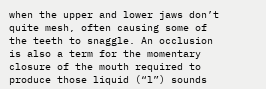when the upper and lower jaws don’t quite mesh, often causing some of the teeth to snaggle. An occlusion is also a term for the momentary closure of the mouth required to produce those liquid (“l”) sounds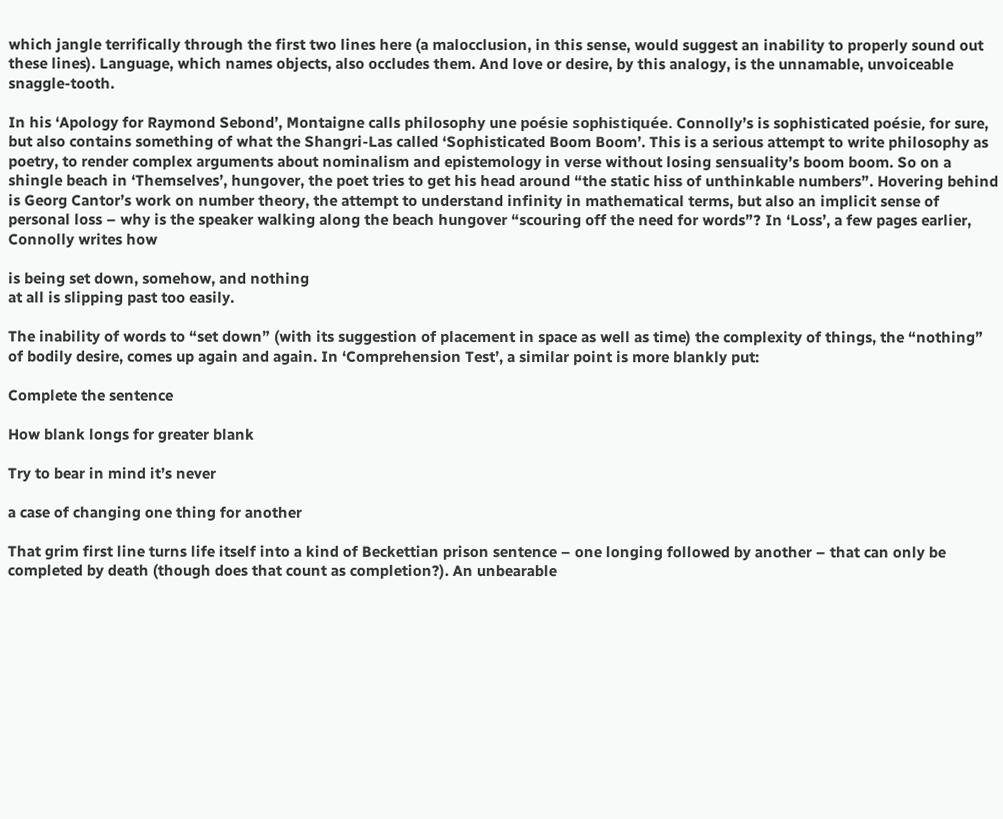which jangle terrifically through the first two lines here (a malocclusion, in this sense, would suggest an inability to properly sound out these lines). Language, which names objects, also occludes them. And love or desire, by this analogy, is the unnamable, unvoiceable snaggle-tooth.

In his ‘Apology for Raymond Sebond’, Montaigne calls philosophy une poésie sophistiquée. Connolly’s is sophisticated poésie, for sure, but also contains something of what the Shangri-Las called ‘Sophisticated Boom Boom’. This is a serious attempt to write philosophy as poetry, to render complex arguments about nominalism and epistemology in verse without losing sensuality’s boom boom. So on a shingle beach in ‘Themselves’, hungover, the poet tries to get his head around “the static hiss of unthinkable numbers”. Hovering behind is Georg Cantor’s work on number theory, the attempt to understand infinity in mathematical terms, but also an implicit sense of personal loss – why is the speaker walking along the beach hungover “scouring off the need for words”? In ‘Loss’, a few pages earlier, Connolly writes how

is being set down, somehow, and nothing
at all is slipping past too easily.

The inability of words to “set down” (with its suggestion of placement in space as well as time) the complexity of things, the “nothing” of bodily desire, comes up again and again. In ‘Comprehension Test’, a similar point is more blankly put:

Complete the sentence

How blank longs for greater blank

Try to bear in mind it’s never

a case of changing one thing for another

That grim first line turns life itself into a kind of Beckettian prison sentence – one longing followed by another – that can only be completed by death (though does that count as completion?). An unbearable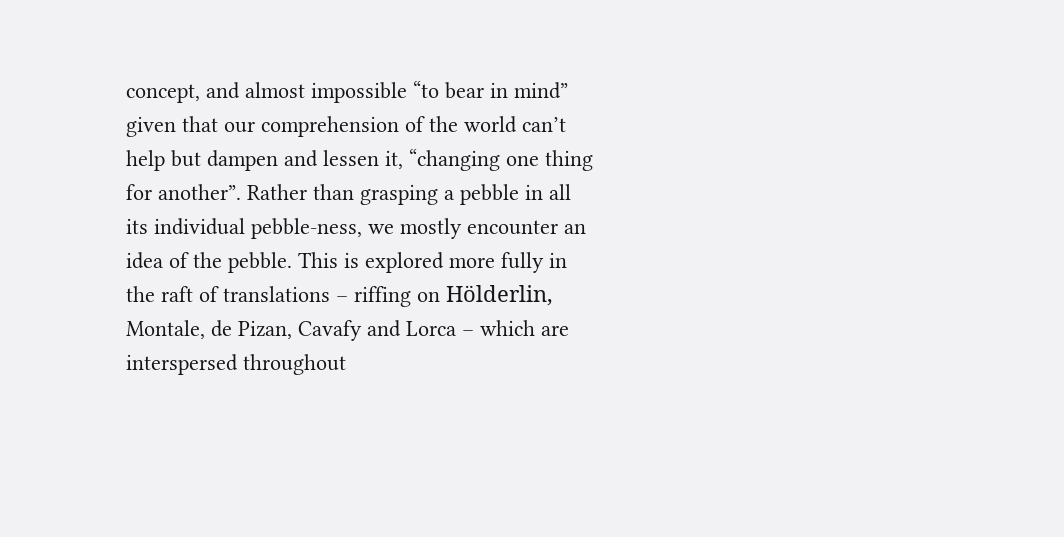concept, and almost impossible “to bear in mind” given that our comprehension of the world can’t help but dampen and lessen it, “changing one thing for another”. Rather than grasping a pebble in all its individual pebble-ness, we mostly encounter an idea of the pebble. This is explored more fully in the raft of translations – riffing on Hölderlin, Montale, de Pizan, Cavafy and Lorca – which are interspersed throughout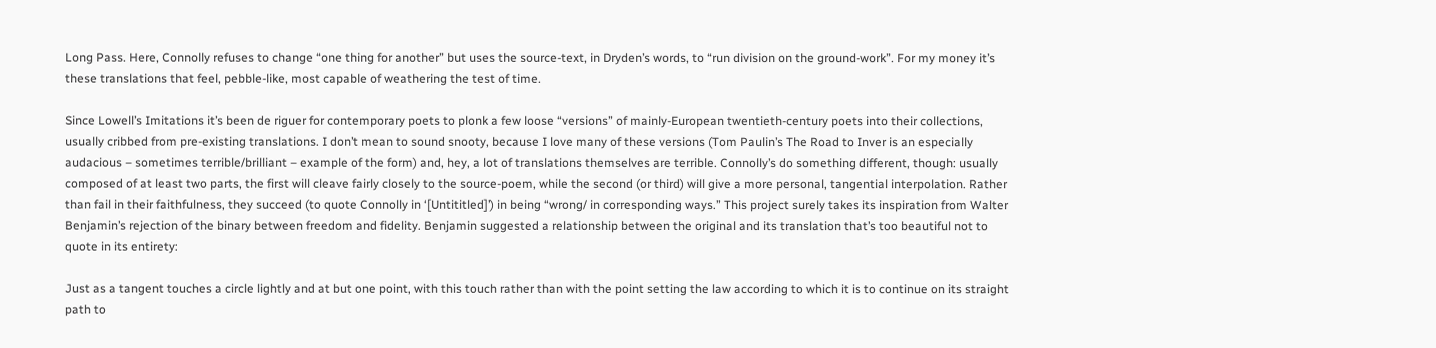Long Pass. Here, Connolly refuses to change “one thing for another” but uses the source-text, in Dryden’s words, to “run division on the ground-work”. For my money it’s these translations that feel, pebble-like, most capable of weathering the test of time.

Since Lowell’s Imitations it’s been de riguer for contemporary poets to plonk a few loose “versions” of mainly-European twentieth-century poets into their collections, usually cribbed from pre-existing translations. I don’t mean to sound snooty, because I love many of these versions (Tom Paulin’s The Road to Inver is an especially audacious – sometimes terrible/brilliant – example of the form) and, hey, a lot of translations themselves are terrible. Connolly’s do something different, though: usually composed of at least two parts, the first will cleave fairly closely to the source-poem, while the second (or third) will give a more personal, tangential interpolation. Rather than fail in their faithfulness, they succeed (to quote Connolly in ‘[Untititled]’) in being “wrong/ in corresponding ways.” This project surely takes its inspiration from Walter Benjamin’s rejection of the binary between freedom and fidelity. Benjamin suggested a relationship between the original and its translation that’s too beautiful not to quote in its entirety:

Just as a tangent touches a circle lightly and at but one point, with this touch rather than with the point setting the law according to which it is to continue on its straight path to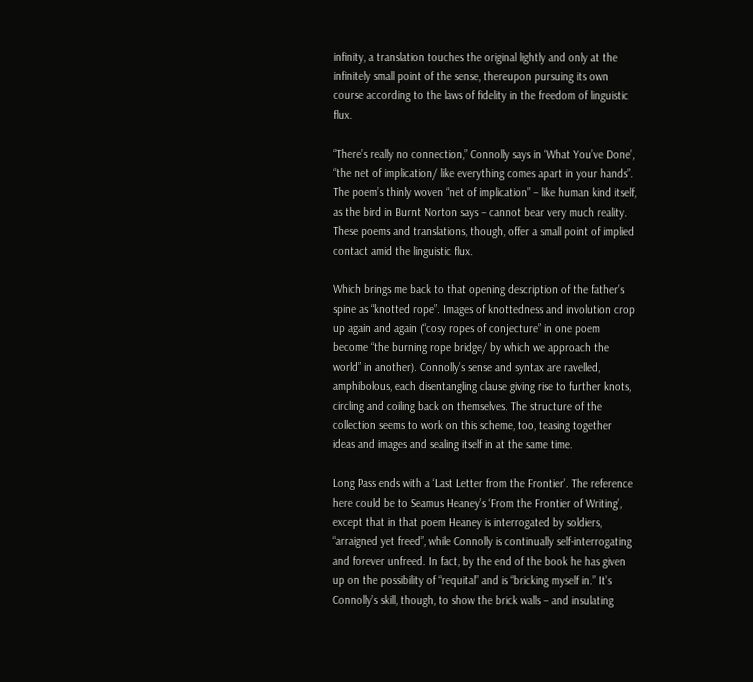infinity, a translation touches the original lightly and only at the infinitely small point of the sense, thereupon pursuing its own course according to the laws of fidelity in the freedom of linguistic flux.

“There’s really no connection,” Connolly says in ‘What You’ve Done’, “the net of implication/ like everything comes apart in your hands”. The poem’s thinly woven “net of implication” – like human kind itself, as the bird in Burnt Norton says – cannot bear very much reality. These poems and translations, though, offer a small point of implied contact amid the linguistic flux.

Which brings me back to that opening description of the father’s spine as “knotted rope”. Images of knottedness and involution crop up again and again (“cosy ropes of conjecture” in one poem become “the burning rope bridge/ by which we approach the world” in another). Connolly’s sense and syntax are ravelled, amphibolous, each disentangling clause giving rise to further knots, circling and coiling back on themselves. The structure of the collection seems to work on this scheme, too, teasing together ideas and images and sealing itself in at the same time.

Long Pass ends with a ‘Last Letter from the Frontier’. The reference here could be to Seamus Heaney’s ‘From the Frontier of Writing’, except that in that poem Heaney is interrogated by soldiers, “arraigned yet freed”, while Connolly is continually self-interrogating and forever unfreed. In fact, by the end of the book he has given up on the possibility of “requital” and is “bricking myself in.” It’s Connolly’s skill, though, to show the brick walls – and insulating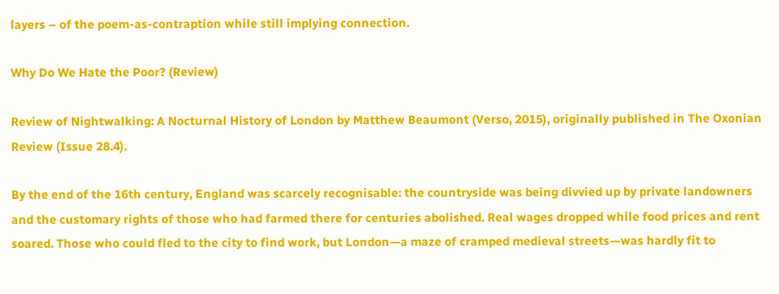layers – of the poem-as-contraption while still implying connection.

Why Do We Hate the Poor? (Review)

Review of Nightwalking: A Nocturnal History of London by Matthew Beaumont (Verso, 2015), originally published in The Oxonian Review (Issue 28.4).

By the end of the 16th century, England was scarcely recognisable: the countryside was being divvied up by private landowners and the customary rights of those who had farmed there for centuries abolished. Real wages dropped while food prices and rent soared. Those who could fled to the city to find work, but London—a maze of cramped medieval streets—was hardly fit to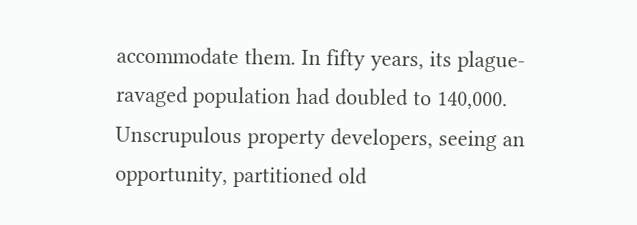accommodate them. In fifty years, its plague-ravaged population had doubled to 140,000. Unscrupulous property developers, seeing an opportunity, partitioned old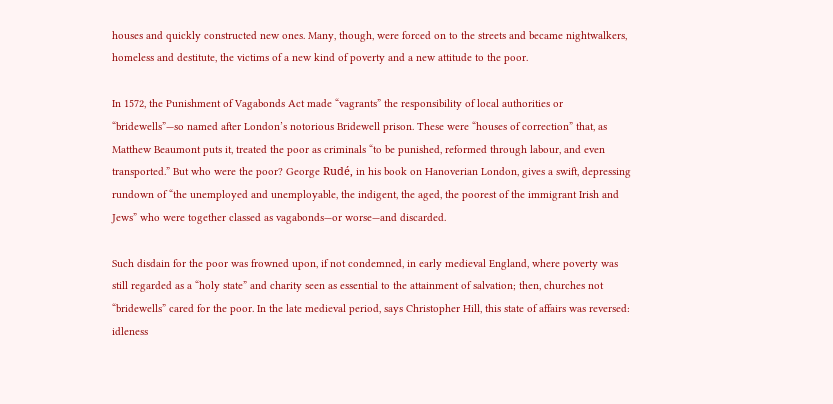houses and quickly constructed new ones. Many, though, were forced on to the streets and became nightwalkers, homeless and destitute, the victims of a new kind of poverty and a new attitude to the poor.

In 1572, the Punishment of Vagabonds Act made “vagrants” the responsibility of local authorities or “bridewells”—so named after London’s notorious Bridewell prison. These were “houses of correction” that, as Matthew Beaumont puts it, treated the poor as criminals “to be punished, reformed through labour, and even transported.” But who were the poor? George Rudé, in his book on Hanoverian London, gives a swift, depressing rundown of “the unemployed and unemployable, the indigent, the aged, the poorest of the immigrant Irish and Jews” who were together classed as vagabonds—or worse—and discarded.

Such disdain for the poor was frowned upon, if not condemned, in early medieval England, where poverty was still regarded as a “holy state” and charity seen as essential to the attainment of salvation; then, churches not “bridewells” cared for the poor. In the late medieval period, says Christopher Hill, this state of affairs was reversed: idleness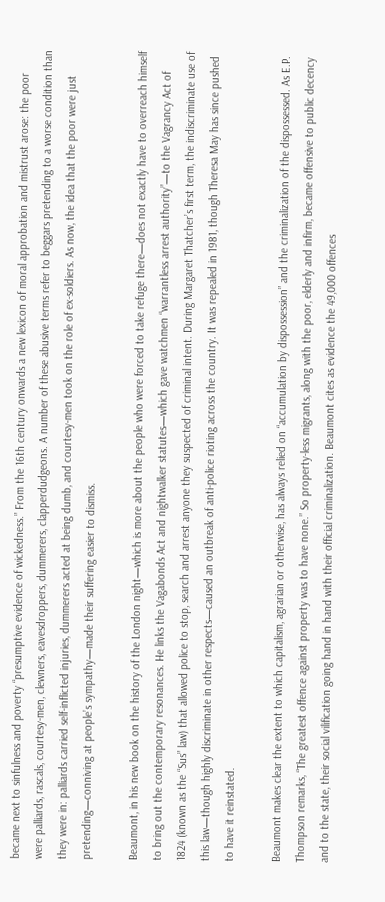became next to sinfulness and poverty “presumptive evidence of wickedness.” From the 16th century onwards a new lexicon of moral approbation and mistrust arose: the poor were palliards, rascals, courtesy-men, clewners, eavesdroppers, dummerers, clapperdudgeons. A number of these abusive terms refer to beggars pretending to a worse condition than they were in: palliards carried self-inflicted injuries, dummerers acted at being dumb, and courtesy-men took on the role of ex-soldiers. As now, the idea that the poor were just pretending—conniving at people’s sympathy—made their suffering easier to dismiss.

Beaumont, in his new book on the history of the London night—which is more about the people who were forced to take refuge there—does not exactly have to overreach himself to bring out the contemporary resonances. He links the Vagabonds Act and nightwalker statutes—which gave watchmen “warrantless arrest authority”—to the Vagrancy Act of 1824 (known as the “Sus” law) that allowed police to stop, search and arrest anyone they suspected of criminal intent. During Margaret Thatcher’s first term, the indiscriminate use of this law—though highly discriminate in other respects—caused an outbreak of anti-police rioting across the country. It was repealed in 1981, though Theresa May has since pushed to have it reinstated.

Beaumont makes clear the extent to which capitalism, agrarian or otherwise, has always relied on “accumulation by dispossession” and the criminalization of the dispossessed. As E.P. Thompson remarks, “The greatest offence against property was to have none.” So property-less migrants, along with the poor, elderly and infirm, became offensive to public decency and to the state, their social vilification going hand in hand with their official criminalization. Beaumont cites as evidence the 49,000 offences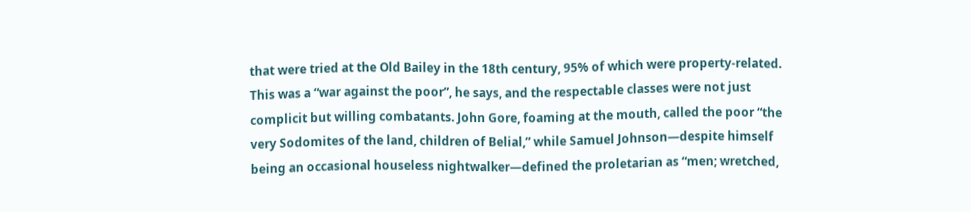that were tried at the Old Bailey in the 18th century, 95% of which were property-related. This was a “war against the poor”, he says, and the respectable classes were not just complicit but willing combatants. John Gore, foaming at the mouth, called the poor “the very Sodomites of the land, children of Belial,” while Samuel Johnson—despite himself being an occasional houseless nightwalker—defined the proletarian as “men; wretched,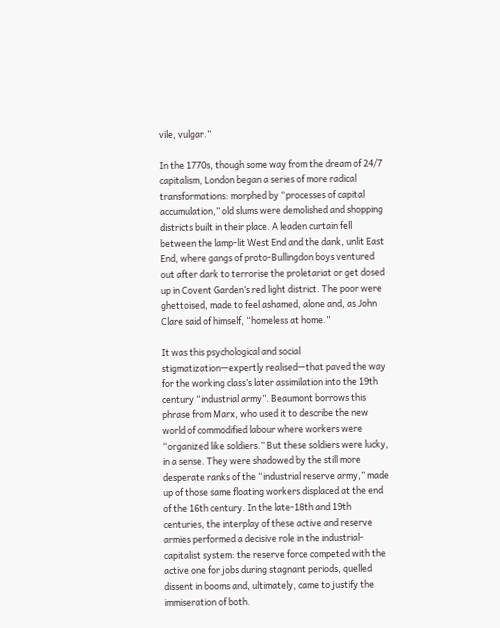vile, vulgar.”

In the 1770s, though some way from the dream of 24/7 capitalism, London began a series of more radical transformations: morphed by “processes of capital accumulation,” old slums were demolished and shopping districts built in their place. A leaden curtain fell between the lamp-lit West End and the dank, unlit East End, where gangs of proto-Bullingdon boys ventured out after dark to terrorise the proletariat or get dosed up in Covent Garden’s red light district. The poor were ghettoised, made to feel ashamed, alone and, as John Clare said of himself, “homeless at home.”

It was this psychological and social stigmatization—expertly realised—that paved the way for the working class’s later assimilation into the 19th century “industrial army”. Beaumont borrows this phrase from Marx, who used it to describe the new world of commodified labour where workers were “organized like soldiers.” But these soldiers were lucky, in a sense. They were shadowed by the still more desperate ranks of the “industrial reserve army,” made up of those same floating workers displaced at the end of the 16th century. In the late-18th and 19th centuries, the interplay of these active and reserve armies performed a decisive role in the industrial-capitalist system: the reserve force competed with the active one for jobs during stagnant periods, quelled dissent in booms and, ultimately, came to justify the immiseration of both.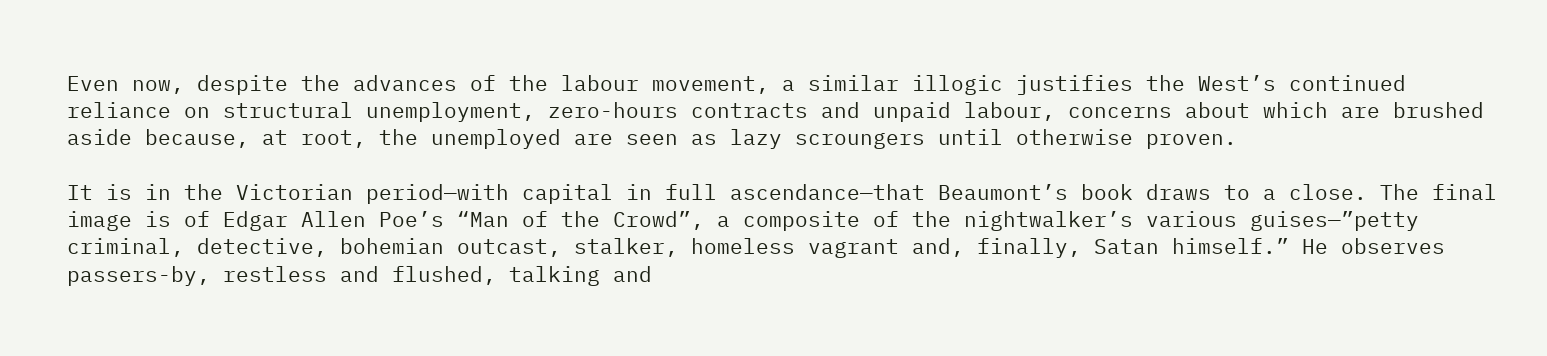Even now, despite the advances of the labour movement, a similar illogic justifies the West’s continued reliance on structural unemployment, zero-hours contracts and unpaid labour, concerns about which are brushed aside because, at root, the unemployed are seen as lazy scroungers until otherwise proven.

It is in the Victorian period—with capital in full ascendance—that Beaumont’s book draws to a close. The final image is of Edgar Allen Poe’s “Man of the Crowd”, a composite of the nightwalker’s various guises—”petty criminal, detective, bohemian outcast, stalker, homeless vagrant and, finally, Satan himself.” He observes passers-by, restless and flushed, talking and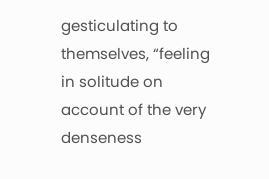gesticulating to themselves, “feeling in solitude on account of the very denseness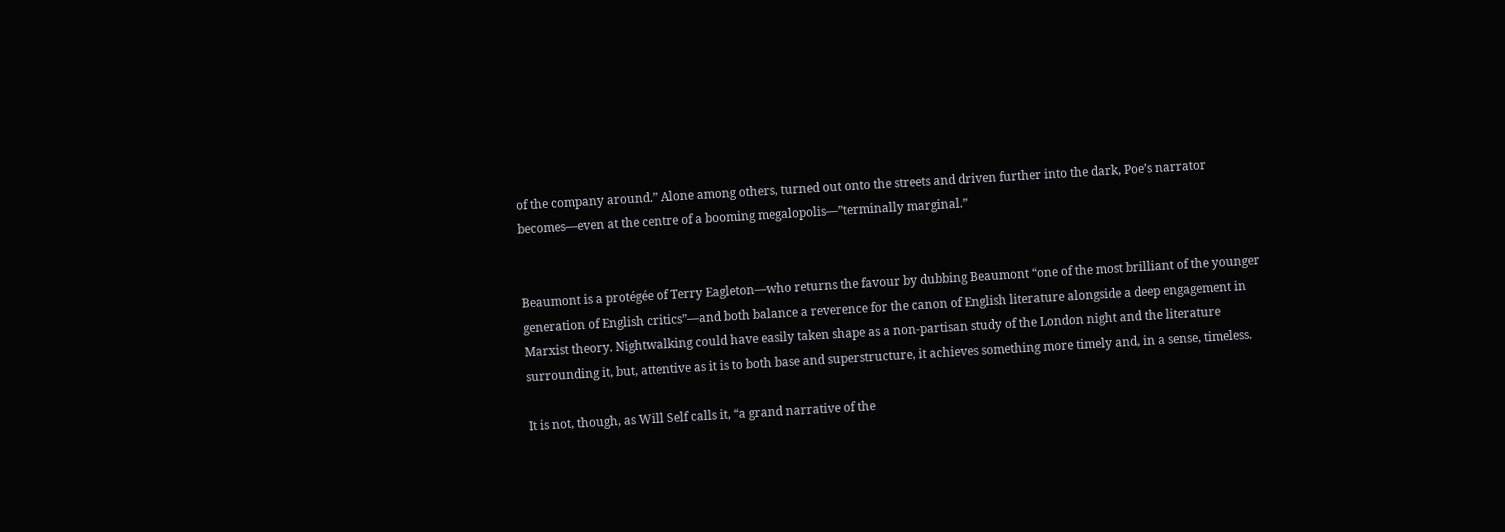of the company around.” Alone among others, turned out onto the streets and driven further into the dark, Poe’s narrator becomes—even at the centre of a booming megalopolis—”terminally marginal.”


Beaumont is a protégée of Terry Eagleton—who returns the favour by dubbing Beaumont “one of the most brilliant of the younger generation of English critics”—and both balance a reverence for the canon of English literature alongside a deep engagement in Marxist theory. Nightwalking could have easily taken shape as a non-partisan study of the London night and the literature surrounding it, but, attentive as it is to both base and superstructure, it achieves something more timely and, in a sense, timeless.

It is not, though, as Will Self calls it, “a grand narrative of the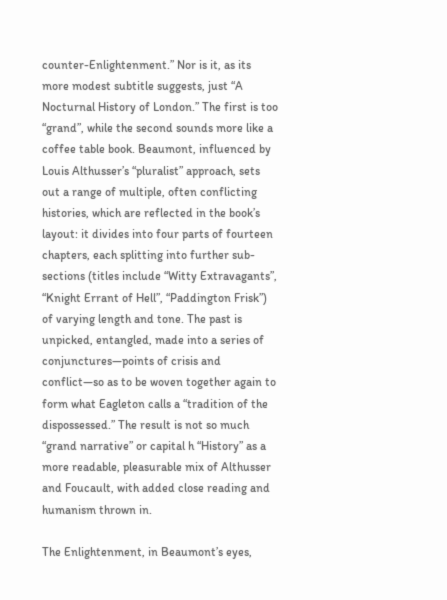counter-Enlightenment.” Nor is it, as its more modest subtitle suggests, just “A Nocturnal History of London.” The first is too “grand”, while the second sounds more like a coffee table book. Beaumont, influenced by Louis Althusser’s “pluralist” approach, sets out a range of multiple, often conflicting histories, which are reflected in the book’s layout: it divides into four parts of fourteen chapters, each splitting into further sub-sections (titles include “Witty Extravagants”, “Knight Errant of Hell”, “Paddington Frisk”) of varying length and tone. The past is unpicked, entangled, made into a series of conjunctures—points of crisis and conflict—so as to be woven together again to form what Eagleton calls a “tradition of the dispossessed.” The result is not so much “grand narrative” or capital h “History” as a more readable, pleasurable mix of Althusser and Foucault, with added close reading and humanism thrown in.

The Enlightenment, in Beaumont’s eyes,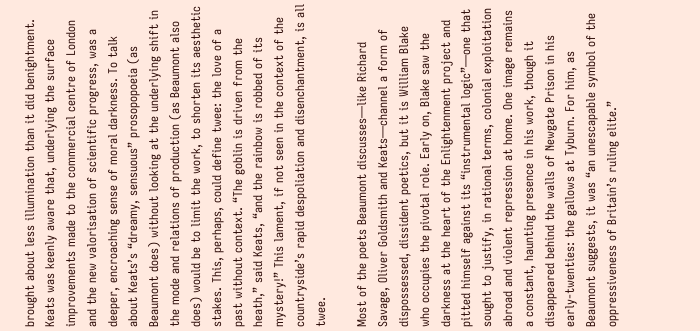brought about less illumination than it did benightment. Keats was keenly aware that, underlying the surface improvements made to the commercial centre of London and the new valorisation of scientific progress, was a deeper, encroaching sense of moral darkness. To talk about Keats’s “dreamy, sensuous” prosopopoeia (as Beaumont does) without looking at the underlying shift in the mode and relations of production (as Beaumont also does) would be to limit the work, to shorten its aesthetic stakes. This, perhaps, could define twee: the love of a past without context. “The goblin is driven from the heath,” said Keats, “and the rainbow is robbed of its mystery!” This lament, if not seen in the context of the countryside’s rapid despoliation and disenchantment, is all twee.

Most of the poets Beaumont discusses—like Richard Savage, Oliver Goldsmith and Keats—channel a form of dispossessed, dissident poetics, but it is William Blake who occupies the pivotal role. Early on, Blake saw the darkness at the heart of the Enlightenment project and pitted himself against its “instrumental logic”—one that sought to justify, in rational terms, colonial exploitation abroad and violent repression at home. One image remains a constant, haunting presence in his work, though it disappeared behind the walls of Newgate Prison in his early-twenties: the gallows at Tyburn. For him, as Beaumont suggests, it was “an unescapable symbol of the oppressiveness of Britain’s ruling elite.”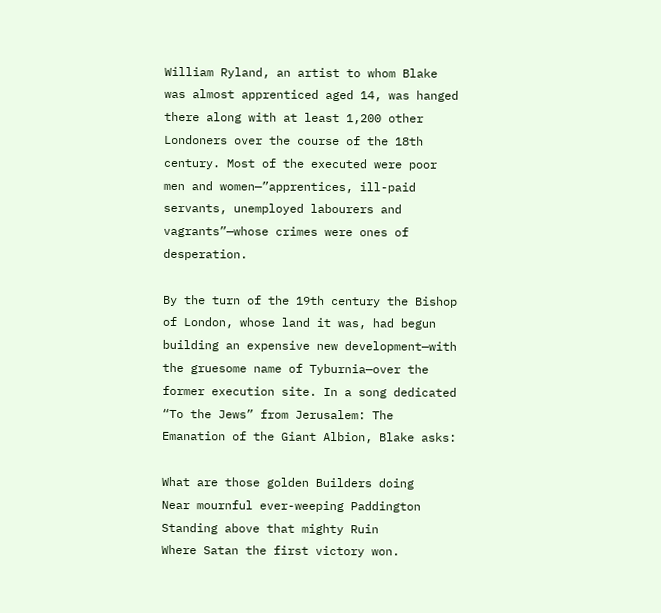William Ryland, an artist to whom Blake was almost apprenticed aged 14, was hanged there along with at least 1,200 other Londoners over the course of the 18th century. Most of the executed were poor men and women—”apprentices, ill-paid servants, unemployed labourers and vagrants”—whose crimes were ones of desperation.

By the turn of the 19th century the Bishop of London, whose land it was, had begun building an expensive new development—with the gruesome name of Tyburnia—over the former execution site. In a song dedicated “To the Jews” from Jerusalem: The Emanation of the Giant Albion, Blake asks:

What are those golden Builders doing
Near mournful ever-weeping Paddington
Standing above that mighty Ruin
Where Satan the first victory won.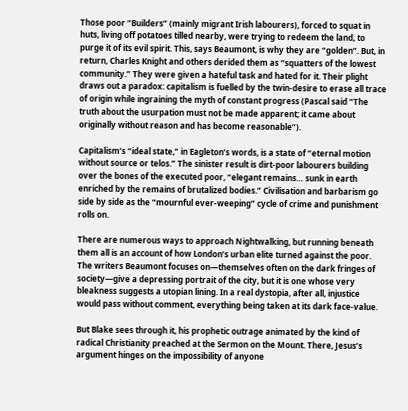Those poor “Builders” (mainly migrant Irish labourers), forced to squat in huts, living off potatoes tilled nearby, were trying to redeem the land, to purge it of its evil spirit. This, says Beaumont, is why they are “golden”. But, in return, Charles Knight and others derided them as “squatters of the lowest community.” They were given a hateful task and hated for it. Their plight draws out a paradox: capitalism is fuelled by the twin-desire to erase all trace of origin while ingraining the myth of constant progress (Pascal said “The truth about the usurpation must not be made apparent; it came about originally without reason and has become reasonable”).

Capitalism’s “ideal state,” in Eagleton’s words, is a state of “eternal motion without source or telos.” The sinister result is dirt-poor labourers building over the bones of the executed poor, “elegant remains… sunk in earth enriched by the remains of brutalized bodies.” Civilisation and barbarism go side by side as the “mournful ever-weeping” cycle of crime and punishment rolls on.

There are numerous ways to approach Nightwalking, but running beneath them all is an account of how London’s urban elite turned against the poor. The writers Beaumont focuses on—themselves often on the dark fringes of society—give a depressing portrait of the city, but it is one whose very bleakness suggests a utopian lining. In a real dystopia, after all, injustice would pass without comment, everything being taken at its dark face-value.

But Blake sees through it, his prophetic outrage animated by the kind of radical Christianity preached at the Sermon on the Mount. There, Jesus’s argument hinges on the impossibility of anyone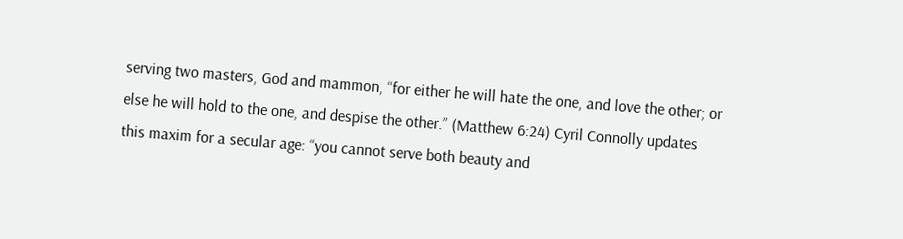serving two masters, God and mammon, “for either he will hate the one, and love the other; or else he will hold to the one, and despise the other.” (Matthew 6:24) Cyril Connolly updates this maxim for a secular age: “you cannot serve both beauty and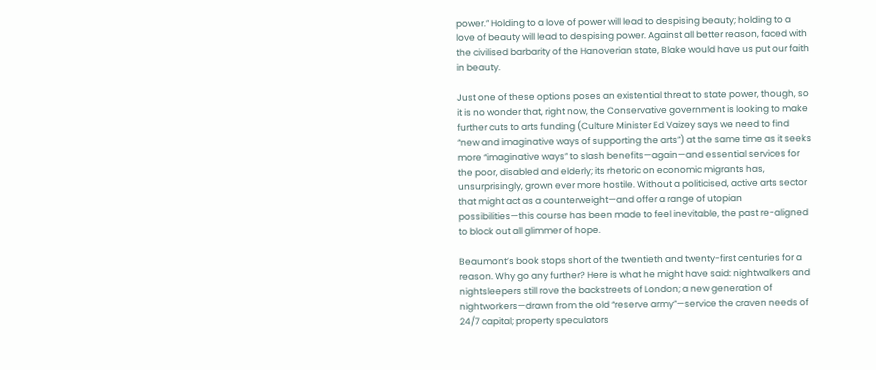power.” Holding to a love of power will lead to despising beauty; holding to a love of beauty will lead to despising power. Against all better reason, faced with the civilised barbarity of the Hanoverian state, Blake would have us put our faith in beauty.

Just one of these options poses an existential threat to state power, though, so it is no wonder that, right now, the Conservative government is looking to make further cuts to arts funding (Culture Minister Ed Vaizey says we need to find “new and imaginative ways of supporting the arts”) at the same time as it seeks more “imaginative ways” to slash benefits—again—and essential services for the poor, disabled and elderly; its rhetoric on economic migrants has, unsurprisingly, grown ever more hostile. Without a politicised, active arts sector that might act as a counterweight—and offer a range of utopian possibilities—this course has been made to feel inevitable, the past re-aligned to block out all glimmer of hope.

Beaumont’s book stops short of the twentieth and twenty-first centuries for a reason. Why go any further? Here is what he might have said: nightwalkers and nightsleepers still rove the backstreets of London; a new generation of nightworkers—drawn from the old “reserve army”—service the craven needs of 24/7 capital; property speculators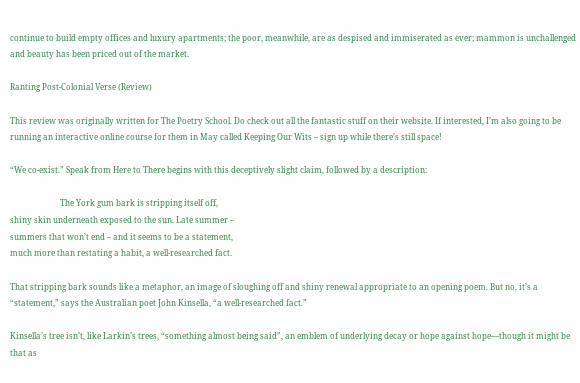continue to build empty offices and luxury apartments; the poor, meanwhile, are as despised and immiserated as ever; mammon is unchallenged and beauty has been priced out of the market.

Ranting Post-Colonial Verse (Review)

This review was originally written for The Poetry School. Do check out all the fantastic stuff on their website. If interested, I’m also going to be running an interactive online course for them in May called Keeping Our Wits – sign up while there’s still space!

“We co-exist.” Speak from Here to There begins with this deceptively slight claim, followed by a description:

                         The York gum bark is stripping itself off,
shiny skin underneath exposed to the sun. Late summer –
summers that won’t end – and it seems to be a statement,
much more than restating a habit, a well-researched fact.

That stripping bark sounds like a metaphor, an image of sloughing off and shiny renewal appropriate to an opening poem. But no, it’s a “statement,” says the Australian poet John Kinsella, “a well-researched fact.”

Kinsella’s tree isn’t, like Larkin’s trees, “something almost being said”, an emblem of underlying decay or hope against hope—though it might be that as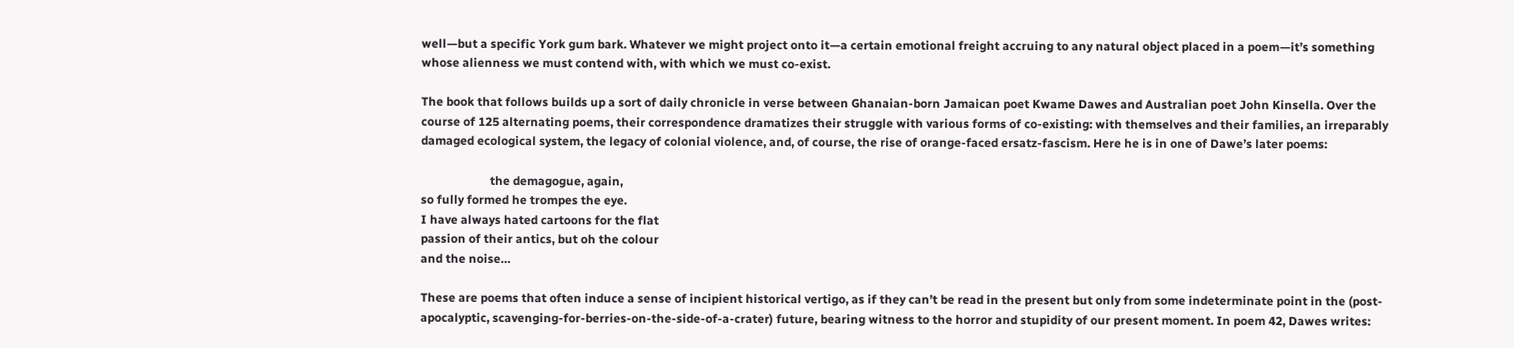well—but a specific York gum bark. Whatever we might project onto it—a certain emotional freight accruing to any natural object placed in a poem—it’s something whose alienness we must contend with, with which we must co-exist.

The book that follows builds up a sort of daily chronicle in verse between Ghanaian-born Jamaican poet Kwame Dawes and Australian poet John Kinsella. Over the course of 125 alternating poems, their correspondence dramatizes their struggle with various forms of co-existing: with themselves and their families, an irreparably damaged ecological system, the legacy of colonial violence, and, of course, the rise of orange-faced ersatz-fascism. Here he is in one of Dawe’s later poems:

                       the demagogue, again,
so fully formed he trompes the eye.
I have always hated cartoons for the flat
passion of their antics, but oh the colour
and the noise…

These are poems that often induce a sense of incipient historical vertigo, as if they can’t be read in the present but only from some indeterminate point in the (post-apocalyptic, scavenging-for-berries-on-the-side-of-a-crater) future, bearing witness to the horror and stupidity of our present moment. In poem 42, Dawes writes: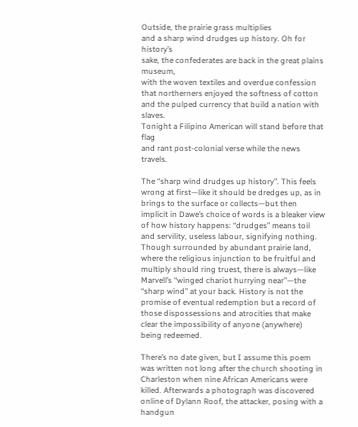Outside, the prairie grass multiplies
and a sharp wind drudges up history. Oh for history’s
sake, the confederates are back in the great plains museum,
with the woven textiles and overdue confession
that northerners enjoyed the softness of cotton
and the pulped currency that build a nation with slaves.
Tonight a Filipino American will stand before that flag
and rant post-colonial verse while the news travels.

The “sharp wind drudges up history”. This feels wrong at first—like it should be dredges up, as in brings to the surface or collects—but then implicit in Dawe’s choice of words is a bleaker view of how history happens: “drudges” means toil and servility, useless labour, signifying nothing. Though surrounded by abundant prairie land, where the religious injunction to be fruitful and multiply should ring truest, there is always—like Marvell’s “winged chariot hurrying near”—the “sharp wind” at your back. History is not the promise of eventual redemption but a record of those dispossessions and atrocities that make clear the impossibility of anyone (anywhere) being redeemed.

There’s no date given, but I assume this poem was written not long after the church shooting in Charleston when nine African Americans were killed. Afterwards a photograph was discovered online of Dylann Roof, the attacker, posing with a handgun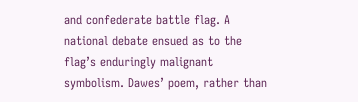and confederate battle flag. A national debate ensued as to the flag’s enduringly malignant symbolism. Dawes’ poem, rather than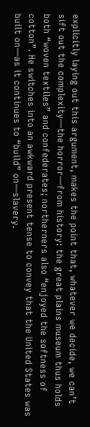explicitly laying out this argument, makes the point that, whatever we decide, we can’t sift out the complexity—the horror—from history: the great plains museum thus holds both “woven textiles” and confederates; northerners also “enjoyed the softness of cotton”. He switches into an awkward present tense to convey that the United States was built on—as it continues to “build” on—slavery.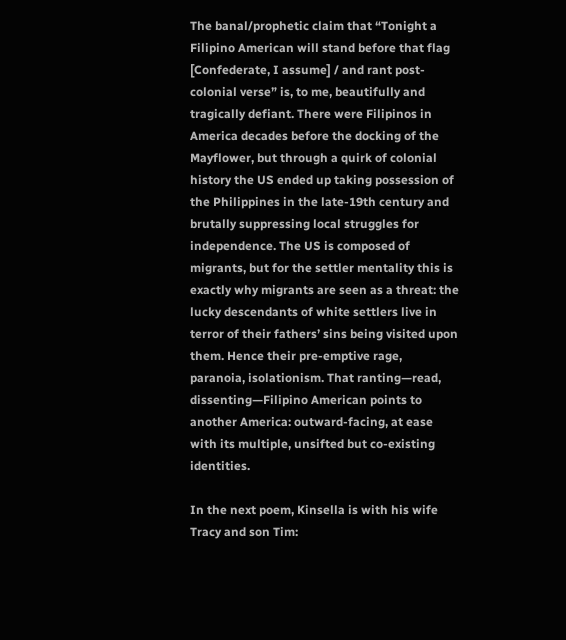The banal/prophetic claim that “Tonight a Filipino American will stand before that flag [Confederate, I assume] / and rant post-colonial verse” is, to me, beautifully and tragically defiant. There were Filipinos in America decades before the docking of the Mayflower, but through a quirk of colonial history the US ended up taking possession of the Philippines in the late-19th century and brutally suppressing local struggles for independence. The US is composed of migrants, but for the settler mentality this is exactly why migrants are seen as a threat: the lucky descendants of white settlers live in terror of their fathers’ sins being visited upon them. Hence their pre-emptive rage, paranoia, isolationism. That ranting—read, dissenting—Filipino American points to another America: outward-facing, at ease with its multiple, unsifted but co-existing identities.

In the next poem, Kinsella is with his wife Tracy and son Tim: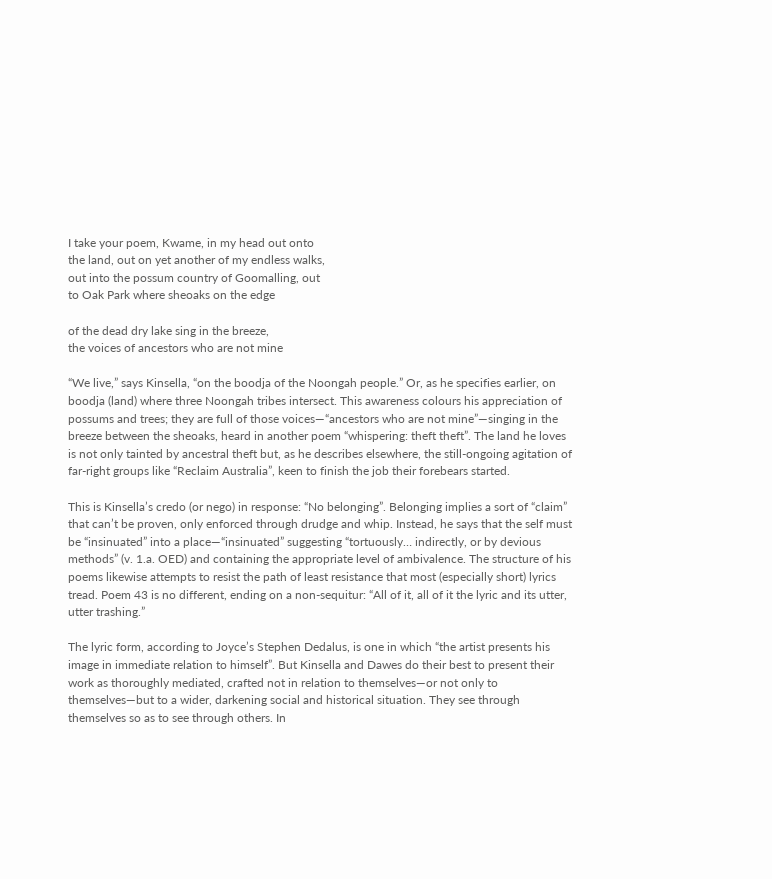I take your poem, Kwame, in my head out onto
the land, out on yet another of my endless walks,
out into the possum country of Goomalling, out
to Oak Park where sheoaks on the edge

of the dead dry lake sing in the breeze,
the voices of ancestors who are not mine

“We live,” says Kinsella, “on the boodja of the Noongah people.” Or, as he specifies earlier, on boodja (land) where three Noongah tribes intersect. This awareness colours his appreciation of possums and trees; they are full of those voices—“ancestors who are not mine”—singing in the breeze between the sheoaks, heard in another poem “whispering: theft theft”. The land he loves is not only tainted by ancestral theft but, as he describes elsewhere, the still-ongoing agitation of far-right groups like “Reclaim Australia”, keen to finish the job their forebears started.

This is Kinsella’s credo (or nego) in response: “No belonging”. Belonging implies a sort of “claim” that can’t be proven, only enforced through drudge and whip. Instead, he says that the self must be “insinuated” into a place—“insinuated” suggesting “tortuously… indirectly, or by devious methods” (v. 1.a. OED) and containing the appropriate level of ambivalence. The structure of his poems likewise attempts to resist the path of least resistance that most (especially short) lyrics tread. Poem 43 is no different, ending on a non-sequitur: “All of it, all of it the lyric and its utter, utter trashing.”

The lyric form, according to Joyce’s Stephen Dedalus, is one in which “the artist presents his image in immediate relation to himself”. But Kinsella and Dawes do their best to present their work as thoroughly mediated, crafted not in relation to themselves—or not only to themselves—but to a wider, darkening social and historical situation. They see through themselves so as to see through others. In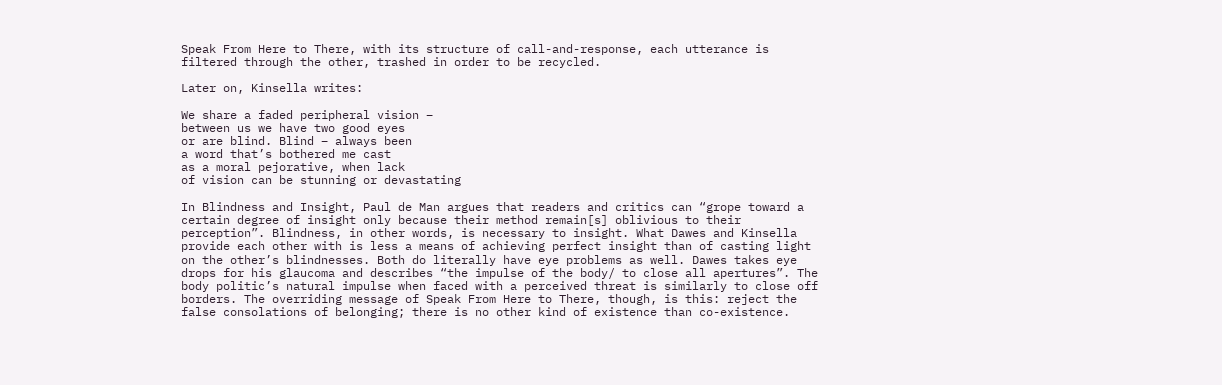Speak From Here to There, with its structure of call-and-response, each utterance is filtered through the other, trashed in order to be recycled.

Later on, Kinsella writes:

We share a faded peripheral vision –
between us we have two good eyes
or are blind. Blind – always been
a word that’s bothered me cast
as a moral pejorative, when lack
of vision can be stunning or devastating

In Blindness and Insight, Paul de Man argues that readers and critics can “grope toward a certain degree of insight only because their method remain[s] oblivious to their perception”. Blindness, in other words, is necessary to insight. What Dawes and Kinsella provide each other with is less a means of achieving perfect insight than of casting light on the other’s blindnesses. Both do literally have eye problems as well. Dawes takes eye drops for his glaucoma and describes “the impulse of the body/ to close all apertures”. The body politic’s natural impulse when faced with a perceived threat is similarly to close off borders. The overriding message of Speak From Here to There, though, is this: reject the false consolations of belonging; there is no other kind of existence than co-existence.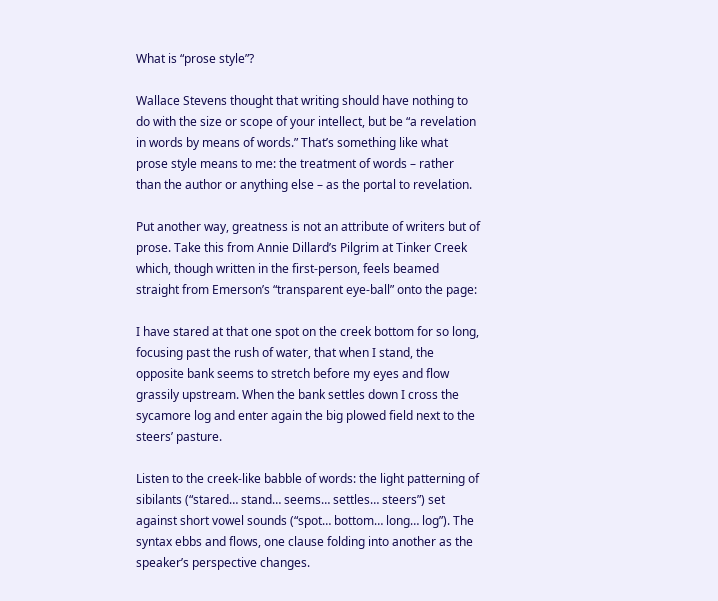What is “prose style”?

Wallace Stevens thought that writing should have nothing to do with the size or scope of your intellect, but be “a revelation in words by means of words.” That’s something like what prose style means to me: the treatment of words – rather than the author or anything else – as the portal to revelation.

Put another way, greatness is not an attribute of writers but of prose. Take this from Annie Dillard’s Pilgrim at Tinker Creek which, though written in the first-person, feels beamed straight from Emerson’s “transparent eye-ball” onto the page:

I have stared at that one spot on the creek bottom for so long, focusing past the rush of water, that when I stand, the opposite bank seems to stretch before my eyes and flow grassily upstream. When the bank settles down I cross the sycamore log and enter again the big plowed field next to the steers’ pasture.

Listen to the creek-like babble of words: the light patterning of sibilants (“stared… stand… seems… settles… steers”) set against short vowel sounds (“spot… bottom… long… log”). The syntax ebbs and flows, one clause folding into another as the speaker’s perspective changes.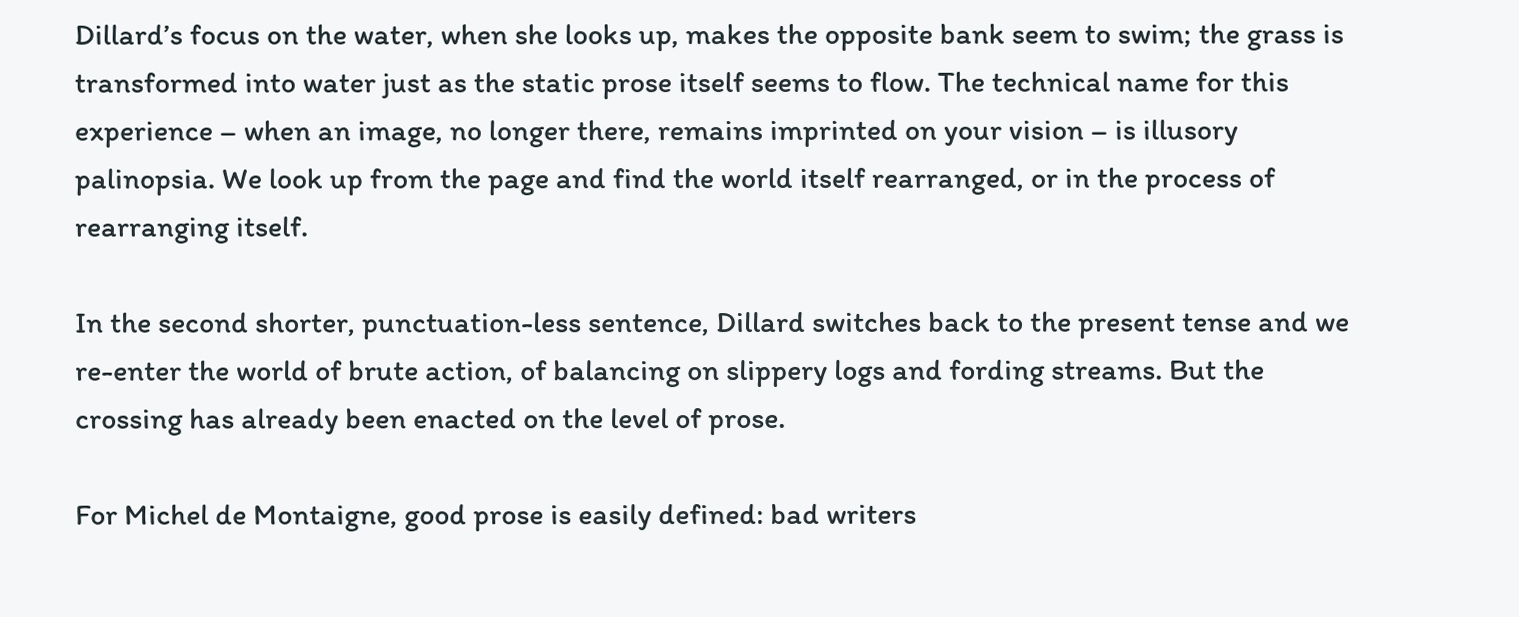Dillard’s focus on the water, when she looks up, makes the opposite bank seem to swim; the grass is transformed into water just as the static prose itself seems to flow. The technical name for this experience – when an image, no longer there, remains imprinted on your vision – is illusory palinopsia. We look up from the page and find the world itself rearranged, or in the process of rearranging itself.

In the second shorter, punctuation-less sentence, Dillard switches back to the present tense and we re-enter the world of brute action, of balancing on slippery logs and fording streams. But the crossing has already been enacted on the level of prose.

For Michel de Montaigne, good prose is easily defined: bad writers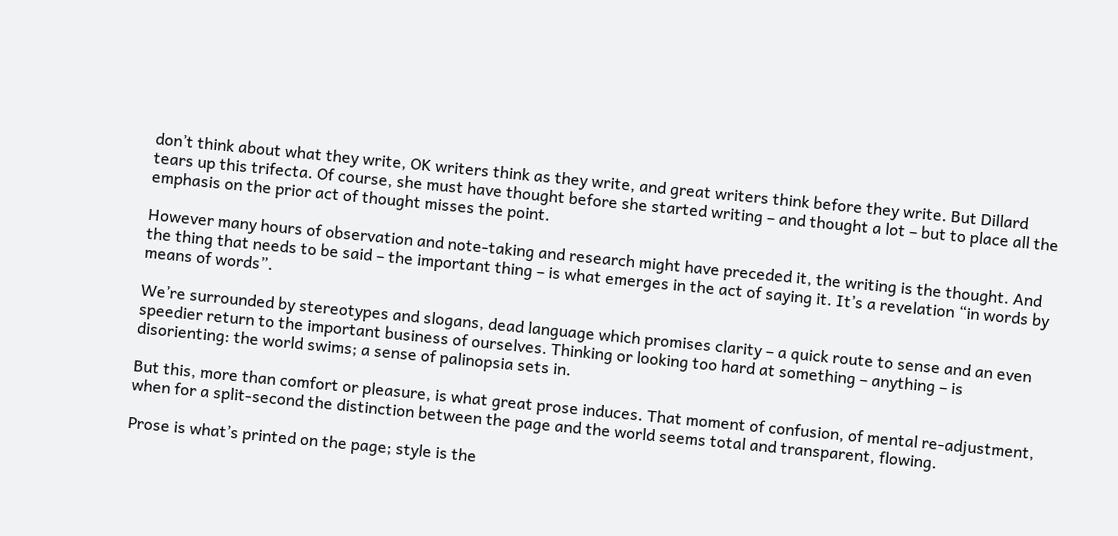don’t think about what they write, OK writers think as they write, and great writers think before they write. But Dillard tears up this trifecta. Of course, she must have thought before she started writing – and thought a lot – but to place all the emphasis on the prior act of thought misses the point.

However many hours of observation and note-taking and research might have preceded it, the writing is the thought. And the thing that needs to be said – the important thing – is what emerges in the act of saying it. It’s a revelation “in words by means of words”.

We’re surrounded by stereotypes and slogans, dead language which promises clarity – a quick route to sense and an even speedier return to the important business of ourselves. Thinking or looking too hard at something – anything – is disorienting: the world swims; a sense of palinopsia sets in.

But this, more than comfort or pleasure, is what great prose induces. That moment of confusion, of mental re-adjustment, when for a split-second the distinction between the page and the world seems total and transparent, flowing.

Prose is what’s printed on the page; style is the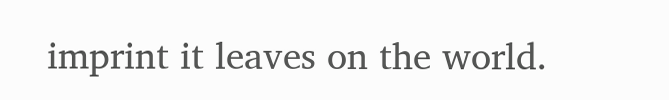imprint it leaves on the world.